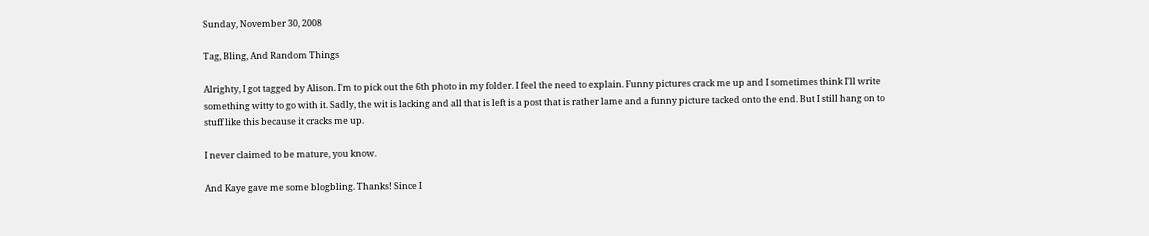Sunday, November 30, 2008

Tag, Bling, And Random Things

Alrighty, I got tagged by Alison. I'm to pick out the 6th photo in my folder. I feel the need to explain. Funny pictures crack me up and I sometimes think I'll write something witty to go with it. Sadly, the wit is lacking and all that is left is a post that is rather lame and a funny picture tacked onto the end. But I still hang on to stuff like this because it cracks me up.

I never claimed to be mature, you know.

And Kaye gave me some blogbling. Thanks! Since I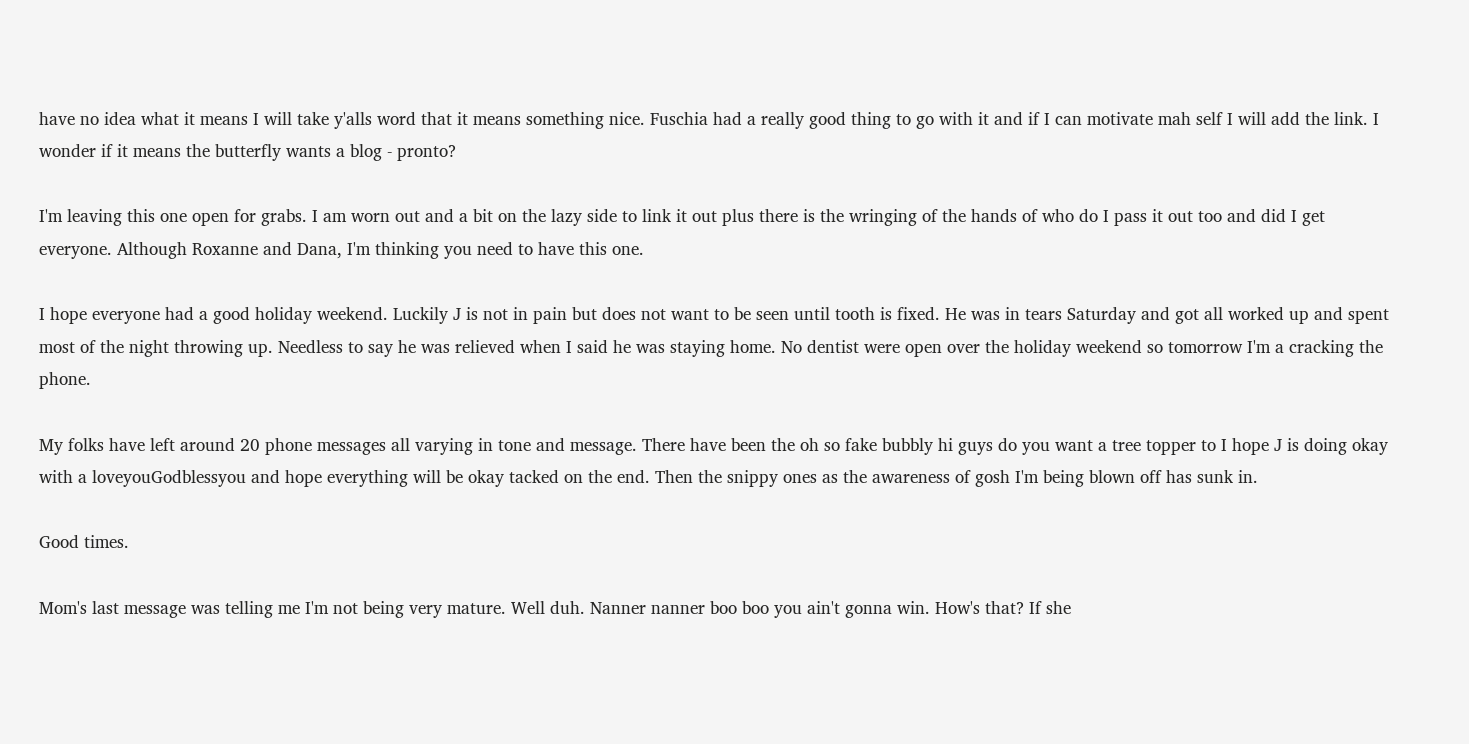have no idea what it means I will take y'alls word that it means something nice. Fuschia had a really good thing to go with it and if I can motivate mah self I will add the link. I wonder if it means the butterfly wants a blog - pronto?

I'm leaving this one open for grabs. I am worn out and a bit on the lazy side to link it out plus there is the wringing of the hands of who do I pass it out too and did I get everyone. Although Roxanne and Dana, I'm thinking you need to have this one.

I hope everyone had a good holiday weekend. Luckily J is not in pain but does not want to be seen until tooth is fixed. He was in tears Saturday and got all worked up and spent most of the night throwing up. Needless to say he was relieved when I said he was staying home. No dentist were open over the holiday weekend so tomorrow I'm a cracking the phone.

My folks have left around 20 phone messages all varying in tone and message. There have been the oh so fake bubbly hi guys do you want a tree topper to I hope J is doing okay with a loveyouGodblessyou and hope everything will be okay tacked on the end. Then the snippy ones as the awareness of gosh I'm being blown off has sunk in.

Good times.

Mom's last message was telling me I'm not being very mature. Well duh. Nanner nanner boo boo you ain't gonna win. How's that? If she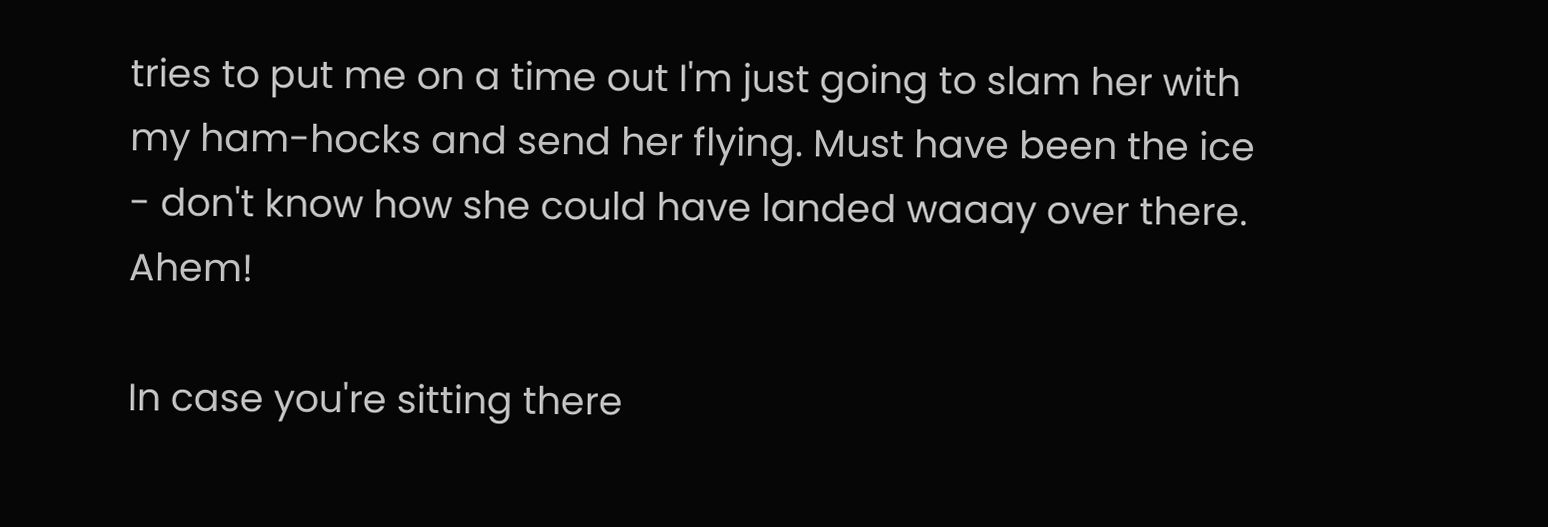tries to put me on a time out I'm just going to slam her with my ham-hocks and send her flying. Must have been the ice - don't know how she could have landed waaay over there. Ahem!

In case you're sitting there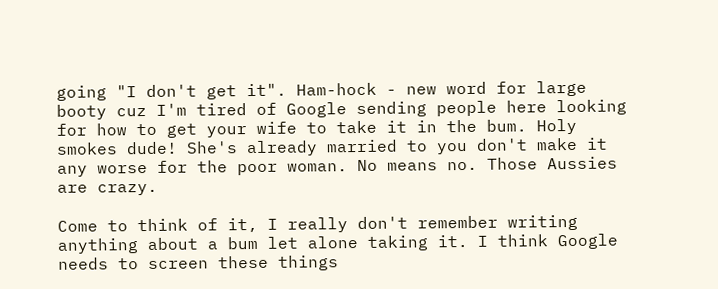going "I don't get it". Ham-hock - new word for large booty cuz I'm tired of Google sending people here looking for how to get your wife to take it in the bum. Holy smokes dude! She's already married to you don't make it any worse for the poor woman. No means no. Those Aussies are crazy.

Come to think of it, I really don't remember writing anything about a bum let alone taking it. I think Google needs to screen these things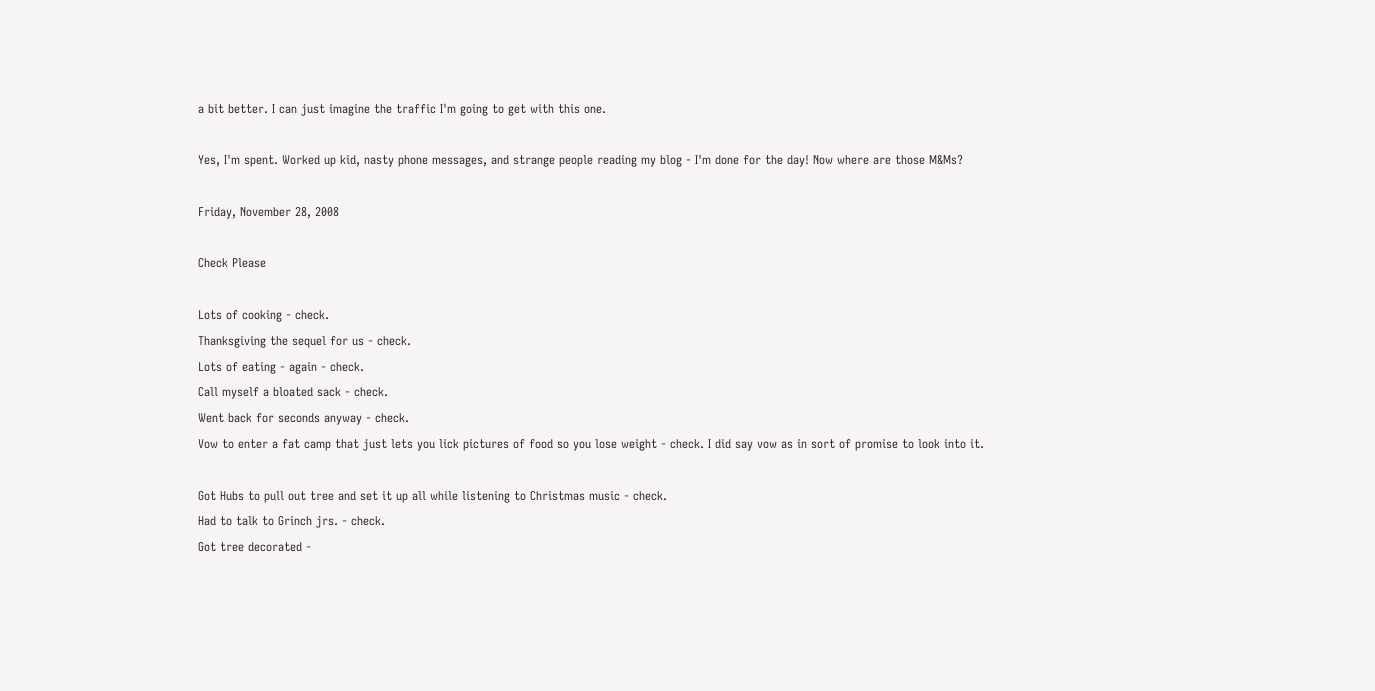a bit better. I can just imagine the traffic I'm going to get with this one.

Yes, I'm spent. Worked up kid, nasty phone messages, and strange people reading my blog - I'm done for the day! Now where are those M&Ms?

Friday, November 28, 2008

Check Please

Lots of cooking - check.
Thanksgiving the sequel for us - check.
Lots of eating - again - check.
Call myself a bloated sack - check.
Went back for seconds anyway - check.
Vow to enter a fat camp that just lets you lick pictures of food so you lose weight - check. I did say vow as in sort of promise to look into it.

Got Hubs to pull out tree and set it up all while listening to Christmas music - check.
Had to talk to Grinch jrs. - check.
Got tree decorated -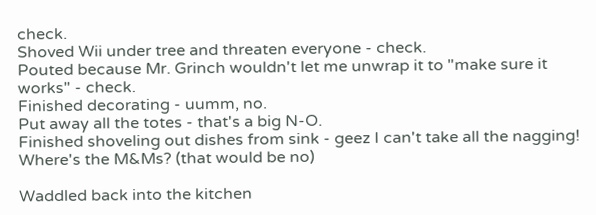check.
Shoved Wii under tree and threaten everyone - check.
Pouted because Mr. Grinch wouldn't let me unwrap it to "make sure it works" - check.
Finished decorating - uumm, no.
Put away all the totes - that's a big N-O.
Finished shoveling out dishes from sink - geez I can't take all the nagging! Where's the M&Ms? (that would be no)

Waddled back into the kitchen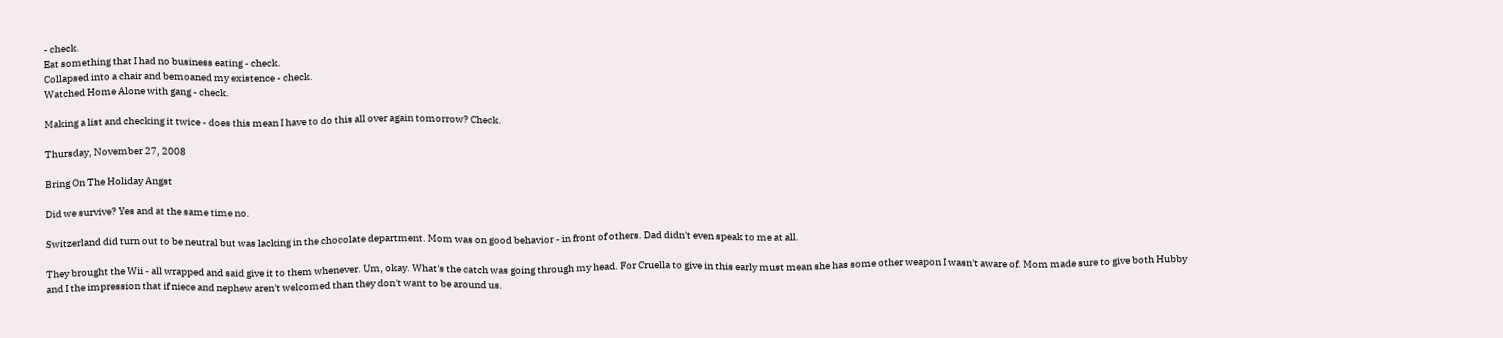- check.
Eat something that I had no business eating - check.
Collapsed into a chair and bemoaned my existence - check.
Watched Home Alone with gang - check.

Making a list and checking it twice - does this mean I have to do this all over again tomorrow? Check.

Thursday, November 27, 2008

Bring On The Holiday Angst

Did we survive? Yes and at the same time no.

Switzerland did turn out to be neutral but was lacking in the chocolate department. Mom was on good behavior - in front of others. Dad didn't even speak to me at all.

They brought the Wii - all wrapped and said give it to them whenever. Um, okay. What's the catch was going through my head. For Cruella to give in this early must mean she has some other weapon I wasn't aware of. Mom made sure to give both Hubby and I the impression that if niece and nephew aren't welcomed than they don't want to be around us.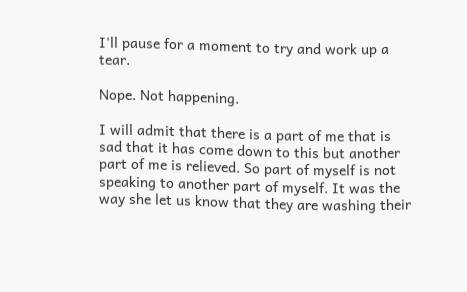I'll pause for a moment to try and work up a tear.

Nope. Not happening.

I will admit that there is a part of me that is sad that it has come down to this but another part of me is relieved. So part of myself is not speaking to another part of myself. It was the way she let us know that they are washing their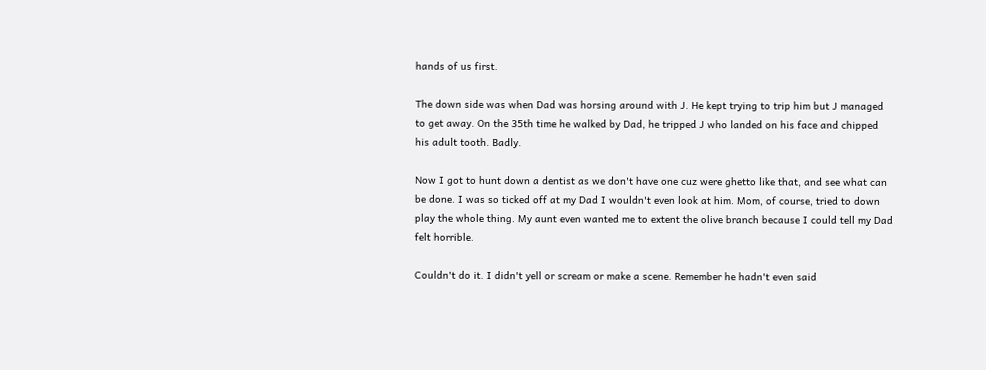hands of us first.

The down side was when Dad was horsing around with J. He kept trying to trip him but J managed to get away. On the 35th time he walked by Dad, he tripped J who landed on his face and chipped his adult tooth. Badly.

Now I got to hunt down a dentist as we don't have one cuz were ghetto like that, and see what can be done. I was so ticked off at my Dad I wouldn't even look at him. Mom, of course, tried to down play the whole thing. My aunt even wanted me to extent the olive branch because I could tell my Dad felt horrible.

Couldn't do it. I didn't yell or scream or make a scene. Remember he hadn't even said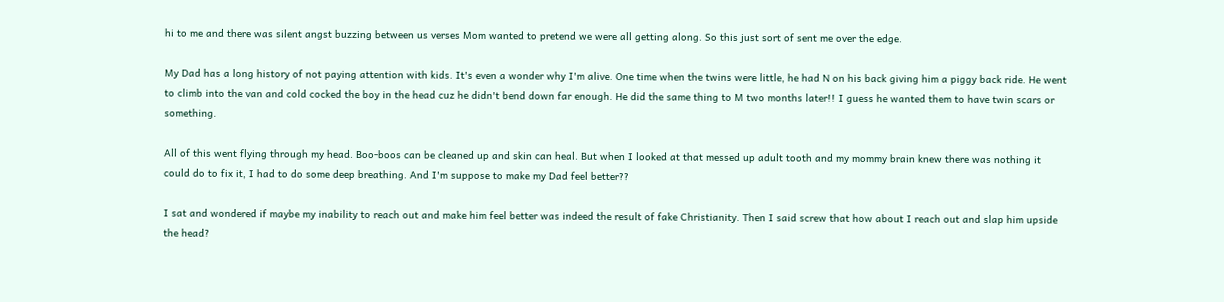hi to me and there was silent angst buzzing between us verses Mom wanted to pretend we were all getting along. So this just sort of sent me over the edge.

My Dad has a long history of not paying attention with kids. It's even a wonder why I'm alive. One time when the twins were little, he had N on his back giving him a piggy back ride. He went to climb into the van and cold cocked the boy in the head cuz he didn't bend down far enough. He did the same thing to M two months later!! I guess he wanted them to have twin scars or something.

All of this went flying through my head. Boo-boos can be cleaned up and skin can heal. But when I looked at that messed up adult tooth and my mommy brain knew there was nothing it could do to fix it, I had to do some deep breathing. And I'm suppose to make my Dad feel better??

I sat and wondered if maybe my inability to reach out and make him feel better was indeed the result of fake Christianity. Then I said screw that how about I reach out and slap him upside the head?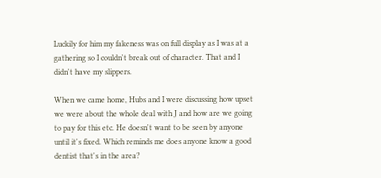Luckily for him my fakeness was on full display as I was at a gathering so I couldn't break out of character. That and I didn't have my slippers.

When we came home, Hubs and I were discussing how upset we were about the whole deal with J and how are we going to pay for this etc. He doesn't want to be seen by anyone until it's fixed. Which reminds me does anyone know a good dentist that's in the area?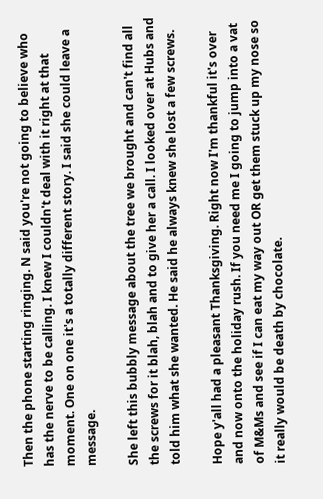Then the phone starting ringing. N said you're not going to believe who has the nerve to be calling. I knew I couldn't deal with it right at that moment. One on one it's a totally different story. I said she could leave a message.

She left this bubbly message about the tree we brought and can't find all the screws for it blah, blah and to give her a call. I looked over at Hubs and told him what she wanted. He said he always knew she lost a few screws.

Hope y'all had a pleasant Thanksgiving. Right now I'm thankful it's over and now onto the holiday rush. If you need me I going to jump into a vat of M&Ms and see if I can eat my way out OR get them stuck up my nose so it really would be death by chocolate.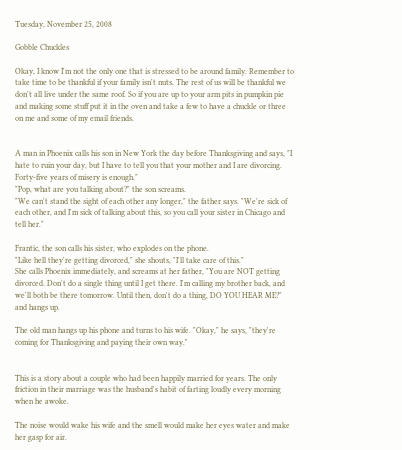Tuesday, November 25, 2008

Gobble Chuckles

Okay, I know I'm not the only one that is stressed to be around family. Remember to take time to be thankful if your family isn't nuts. The rest of us will be thankful we don't all live under the same roof. So if you are up to your arm pits in pumpkin pie and making some stuff put it in the oven and take a few to have a chuckle or three on me and some of my email friends.


A man in Phoenix calls his son in New York the day before Thanksgiving and says, "I hate to ruin your day, but I have to tell you that your mother and I are divorcing. Forty-five years of misery is enough."
"Pop, what are you talking about?" the son screams.
"We can't stand the sight of each other any longer," the father says. "We're sick of each other, and I'm sick of talking about this, so you call your sister in Chicago and tell her."

Frantic, the son calls his sister, who explodes on the phone.
"Like hell they're getting divorced," she shouts, "I'll take care of this."
She calls Phoenix immediately, and screams at her father, "You are NOT getting divorced. Don't do a single thing until I get there. I'm calling my brother back, and we'll both be there tomorrow. Until then, don't do a thing, DO YOU HEAR ME?" and hangs up.

The old man hangs up his phone and turns to his wife. "Okay," he says, "they're coming for Thanksgiving and paying their own way."


This is a story about a couple who had been happily married for years. The only friction in their marriage was the husband's habit of farting loudly every morning when he awoke.

The noise would wake his wife and the smell would make her eyes water and make her gasp for air.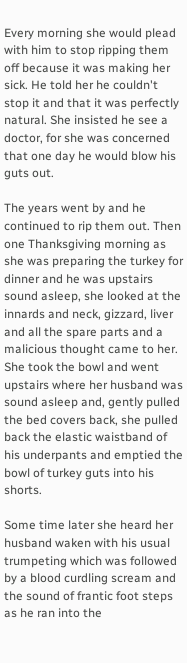Every morning she would plead with him to stop ripping them off because it was making her sick. He told her he couldn't stop it and that it was perfectly natural. She insisted he see a doctor, for she was concerned that one day he would blow his guts out.

The years went by and he continued to rip them out. Then one Thanksgiving morning as she was preparing the turkey for dinner and he was upstairs sound asleep, she looked at the innards and neck, gizzard, liver and all the spare parts and a malicious thought came to her. She took the bowl and went upstairs where her husband was sound asleep and, gently pulled the bed covers back, she pulled back the elastic waistband of his underpants and emptied the bowl of turkey guts into his shorts.

Some time later she heard her husband waken with his usual trumpeting which was followed by a blood curdling scream and the sound of frantic foot steps as he ran into the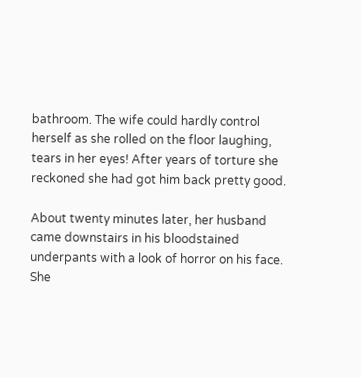bathroom. The wife could hardly control herself as she rolled on the floor laughing, tears in her eyes! After years of torture she reckoned she had got him back pretty good.

About twenty minutes later, her husband came downstairs in his bloodstained underpants with a look of horror on his face.
She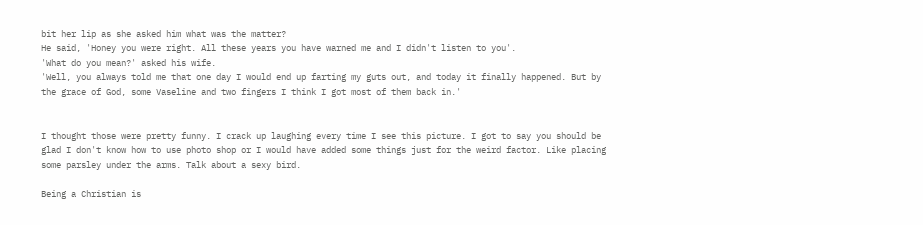bit her lip as she asked him what was the matter?
He said, 'Honey you were right. All these years you have warned me and I didn't listen to you'.
'What do you mean?' asked his wife.
'Well, you always told me that one day I would end up farting my guts out, and today it finally happened. But by the grace of God, some Vaseline and two fingers I think I got most of them back in.'


I thought those were pretty funny. I crack up laughing every time I see this picture. I got to say you should be glad I don't know how to use photo shop or I would have added some things just for the weird factor. Like placing some parsley under the arms. Talk about a sexy bird.

Being a Christian is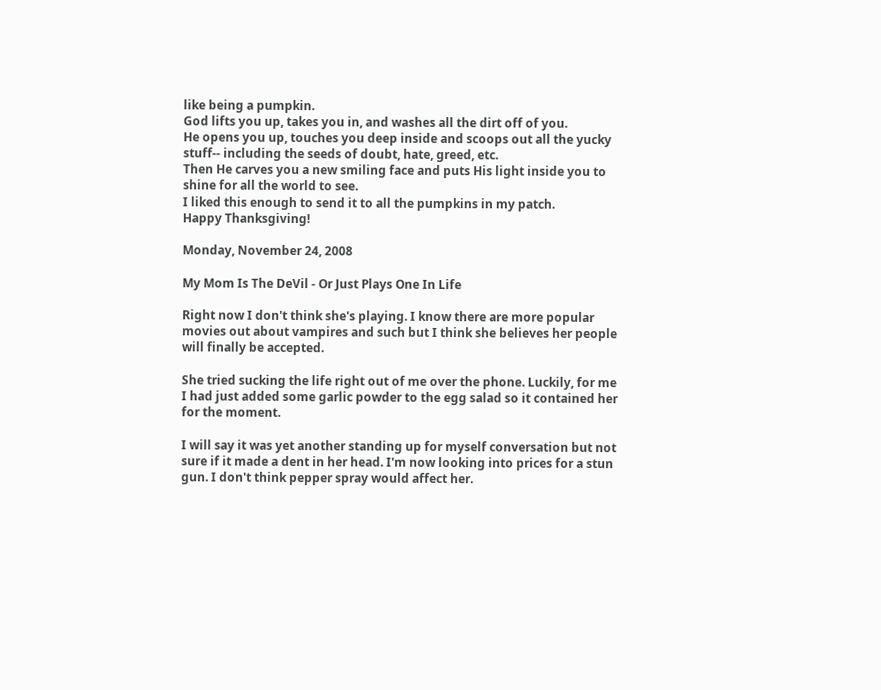like being a pumpkin.
God lifts you up, takes you in, and washes all the dirt off of you.
He opens you up, touches you deep inside and scoops out all the yucky stuff-- including the seeds of doubt, hate, greed, etc.
Then He carves you a new smiling face and puts His light inside you to shine for all the world to see.
I liked this enough to send it to all the pumpkins in my patch.
Happy Thanksgiving!

Monday, November 24, 2008

My Mom Is The DeVil - Or Just Plays One In Life

Right now I don't think she's playing. I know there are more popular movies out about vampires and such but I think she believes her people will finally be accepted.

She tried sucking the life right out of me over the phone. Luckily, for me I had just added some garlic powder to the egg salad so it contained her for the moment.

I will say it was yet another standing up for myself conversation but not sure if it made a dent in her head. I'm now looking into prices for a stun gun. I don't think pepper spray would affect her.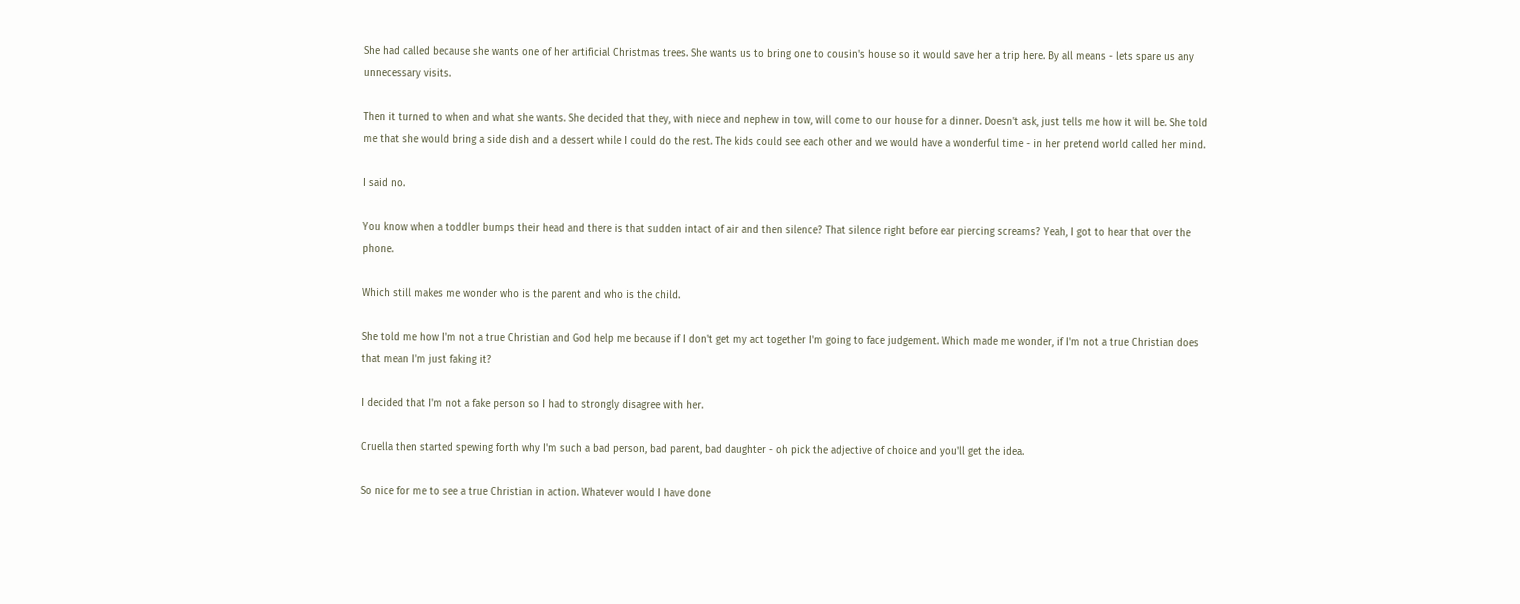She had called because she wants one of her artificial Christmas trees. She wants us to bring one to cousin's house so it would save her a trip here. By all means - lets spare us any unnecessary visits.

Then it turned to when and what she wants. She decided that they, with niece and nephew in tow, will come to our house for a dinner. Doesn't ask, just tells me how it will be. She told me that she would bring a side dish and a dessert while I could do the rest. The kids could see each other and we would have a wonderful time - in her pretend world called her mind.

I said no.

You know when a toddler bumps their head and there is that sudden intact of air and then silence? That silence right before ear piercing screams? Yeah, I got to hear that over the phone.

Which still makes me wonder who is the parent and who is the child.

She told me how I'm not a true Christian and God help me because if I don't get my act together I'm going to face judgement. Which made me wonder, if I'm not a true Christian does that mean I'm just faking it?

I decided that I'm not a fake person so I had to strongly disagree with her.

Cruella then started spewing forth why I'm such a bad person, bad parent, bad daughter - oh pick the adjective of choice and you'll get the idea.

So nice for me to see a true Christian in action. Whatever would I have done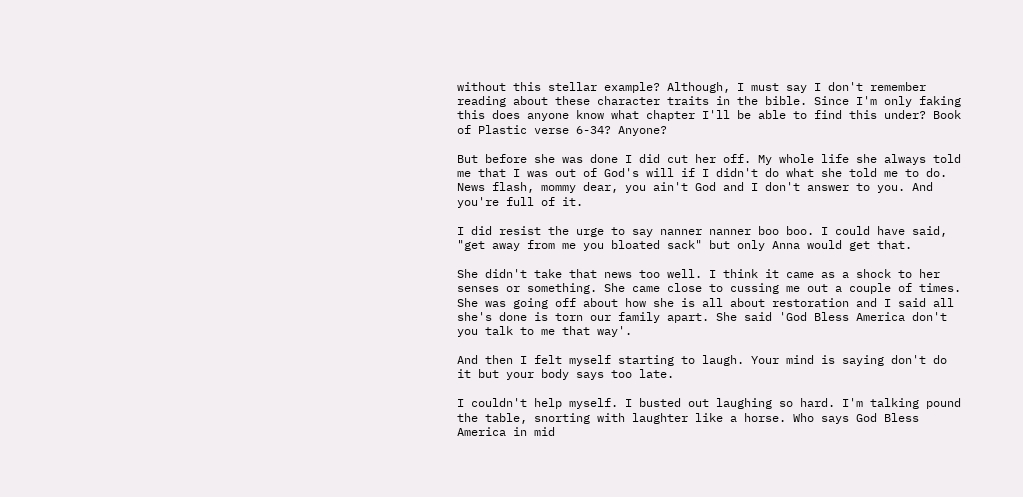without this stellar example? Although, I must say I don't remember reading about these character traits in the bible. Since I'm only faking this does anyone know what chapter I'll be able to find this under? Book of Plastic verse 6-34? Anyone?

But before she was done I did cut her off. My whole life she always told me that I was out of God's will if I didn't do what she told me to do. News flash, mommy dear, you ain't God and I don't answer to you. And you're full of it.

I did resist the urge to say nanner nanner boo boo. I could have said, "get away from me you bloated sack" but only Anna would get that.

She didn't take that news too well. I think it came as a shock to her senses or something. She came close to cussing me out a couple of times. She was going off about how she is all about restoration and I said all she's done is torn our family apart. She said 'God Bless America don't you talk to me that way'.

And then I felt myself starting to laugh. Your mind is saying don't do it but your body says too late.

I couldn't help myself. I busted out laughing so hard. I'm talking pound the table, snorting with laughter like a horse. Who says God Bless America in mid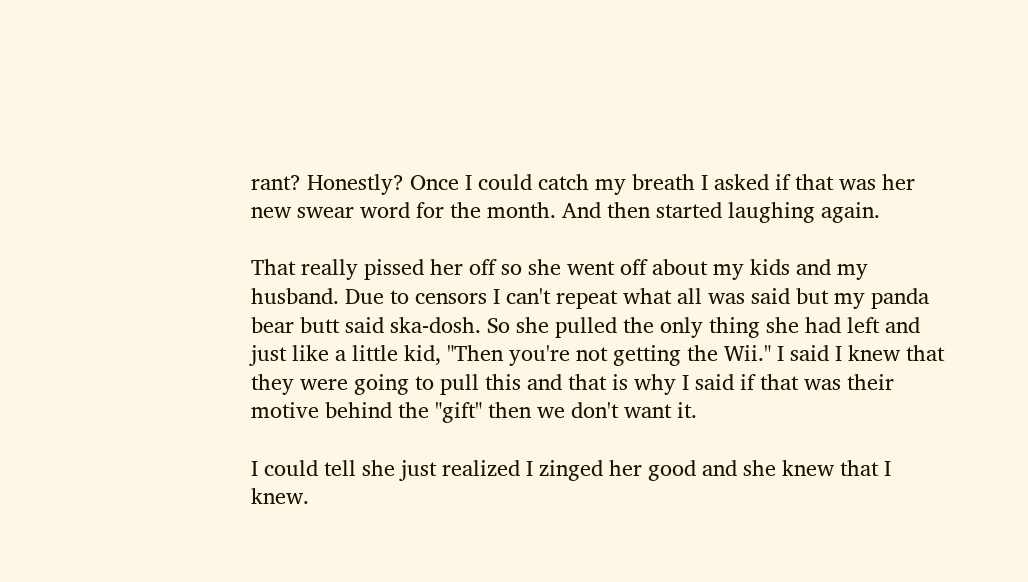rant? Honestly? Once I could catch my breath I asked if that was her new swear word for the month. And then started laughing again.

That really pissed her off so she went off about my kids and my husband. Due to censors I can't repeat what all was said but my panda bear butt said ska-dosh. So she pulled the only thing she had left and just like a little kid, "Then you're not getting the Wii." I said I knew that they were going to pull this and that is why I said if that was their motive behind the "gift" then we don't want it.

I could tell she just realized I zinged her good and she knew that I knew.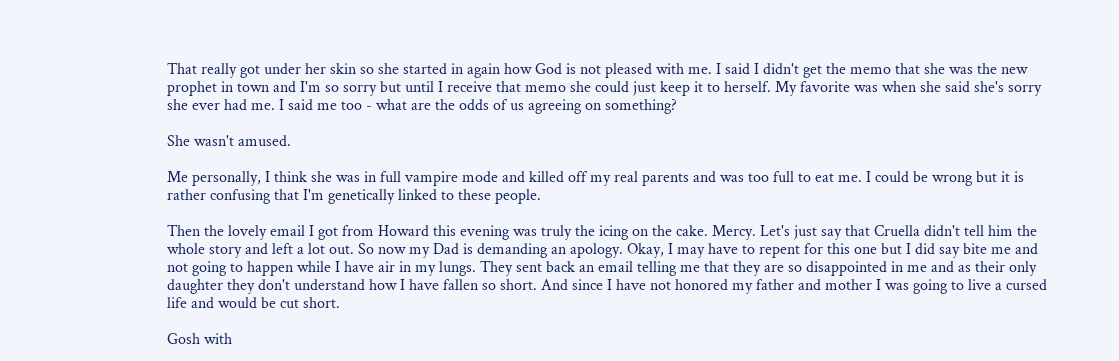That really got under her skin so she started in again how God is not pleased with me. I said I didn't get the memo that she was the new prophet in town and I'm so sorry but until I receive that memo she could just keep it to herself. My favorite was when she said she's sorry she ever had me. I said me too - what are the odds of us agreeing on something?

She wasn't amused.

Me personally, I think she was in full vampire mode and killed off my real parents and was too full to eat me. I could be wrong but it is rather confusing that I'm genetically linked to these people.

Then the lovely email I got from Howard this evening was truly the icing on the cake. Mercy. Let's just say that Cruella didn't tell him the whole story and left a lot out. So now my Dad is demanding an apology. Okay, I may have to repent for this one but I did say bite me and not going to happen while I have air in my lungs. They sent back an email telling me that they are so disappointed in me and as their only daughter they don't understand how I have fallen so short. And since I have not honored my father and mother I was going to live a cursed life and would be cut short.

Gosh with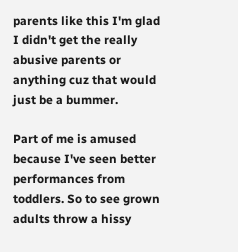parents like this I'm glad I didn't get the really abusive parents or anything cuz that would just be a bummer.

Part of me is amused because I've seen better performances from toddlers. So to see grown adults throw a hissy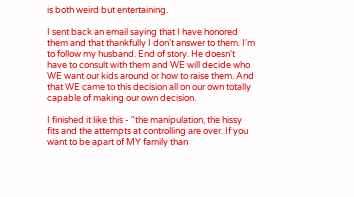is both weird but entertaining.

I sent back an email saying that I have honored them and that thankfully I don't answer to them. I'm to follow my husband. End of story. He doesn't have to consult with them and WE will decide who WE want our kids around or how to raise them. And that WE came to this decision all on our own totally capable of making our own decision.

I finished it like this - "the manipulation, the hissy fits and the attempts at controlling are over. If you want to be apart of MY family than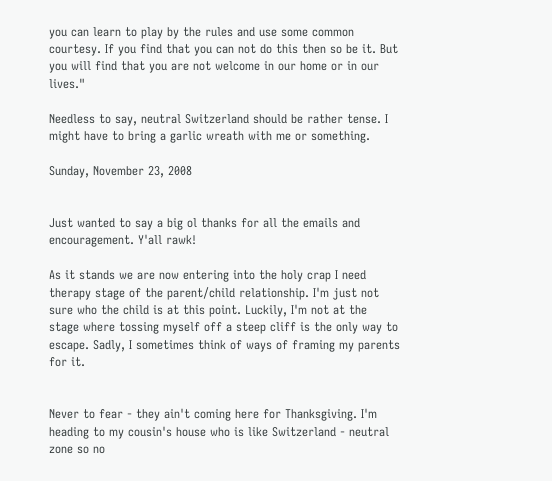you can learn to play by the rules and use some common courtesy. If you find that you can not do this then so be it. But you will find that you are not welcome in our home or in our lives."

Needless to say, neutral Switzerland should be rather tense. I might have to bring a garlic wreath with me or something.

Sunday, November 23, 2008


Just wanted to say a big ol thanks for all the emails and encouragement. Y'all rawk!

As it stands we are now entering into the holy crap I need therapy stage of the parent/child relationship. I'm just not sure who the child is at this point. Luckily, I'm not at the stage where tossing myself off a steep cliff is the only way to escape. Sadly, I sometimes think of ways of framing my parents for it.


Never to fear - they ain't coming here for Thanksgiving. I'm heading to my cousin's house who is like Switzerland - neutral zone so no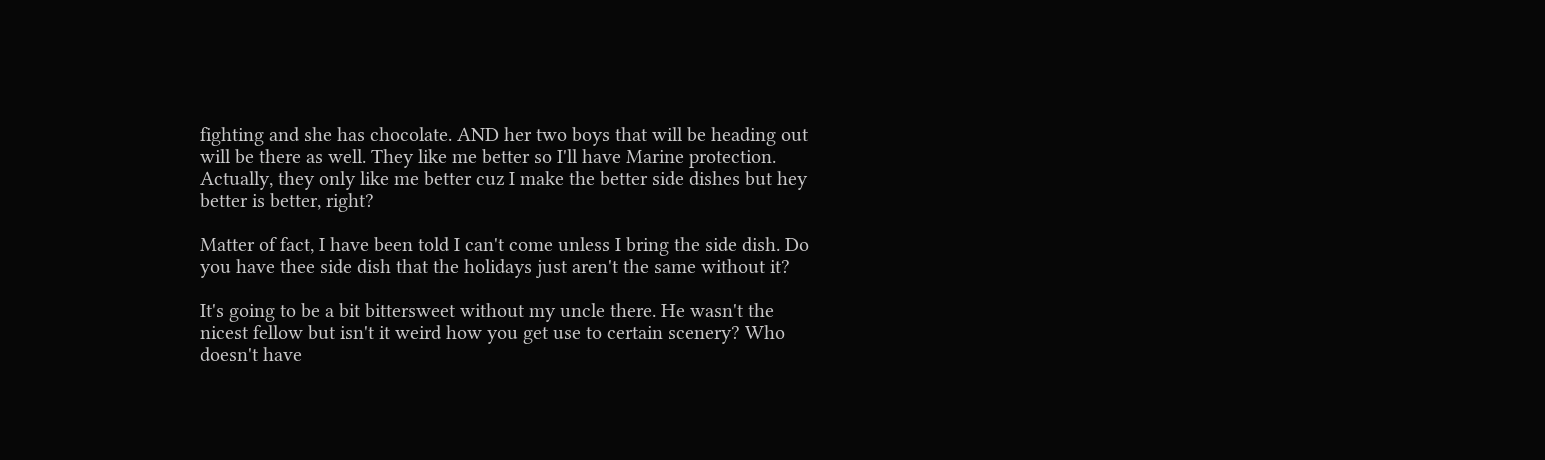fighting and she has chocolate. AND her two boys that will be heading out will be there as well. They like me better so I'll have Marine protection. Actually, they only like me better cuz I make the better side dishes but hey better is better, right?

Matter of fact, I have been told I can't come unless I bring the side dish. Do you have thee side dish that the holidays just aren't the same without it?

It's going to be a bit bittersweet without my uncle there. He wasn't the nicest fellow but isn't it weird how you get use to certain scenery? Who doesn't have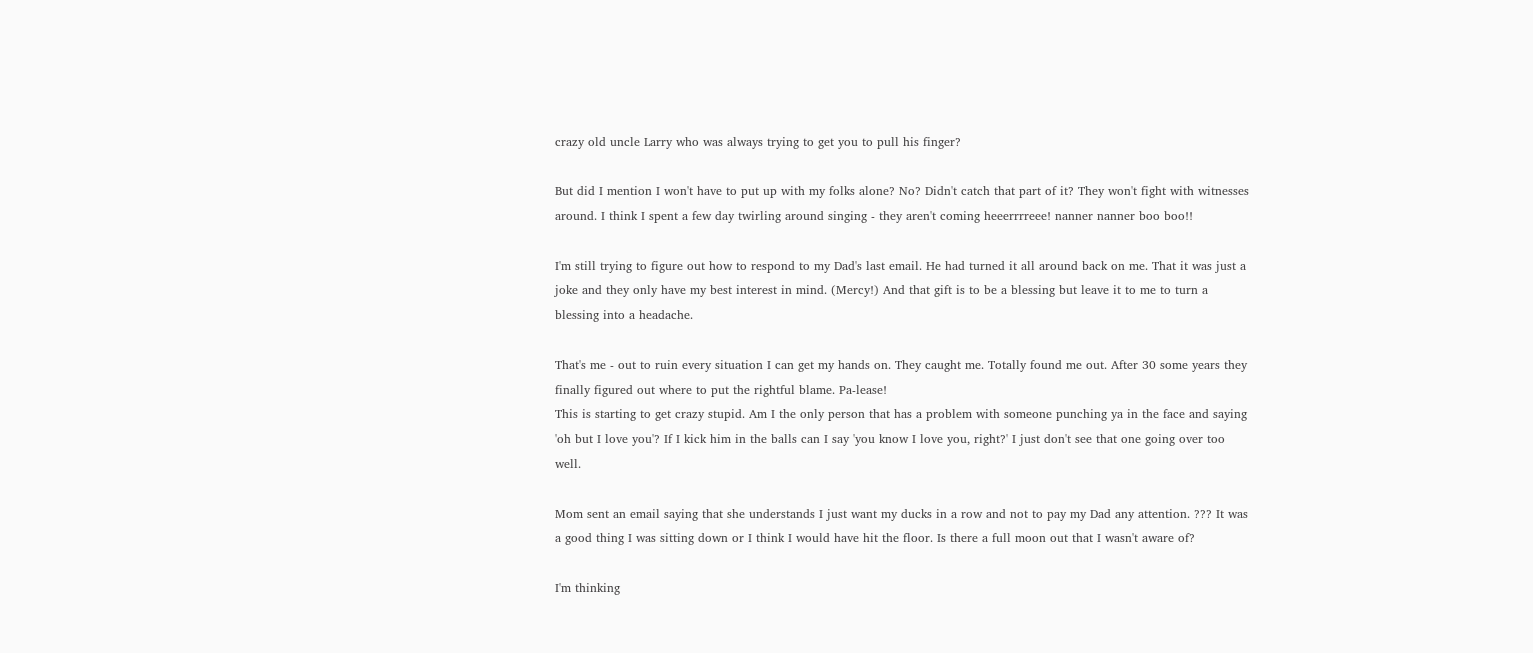crazy old uncle Larry who was always trying to get you to pull his finger?

But did I mention I won't have to put up with my folks alone? No? Didn't catch that part of it? They won't fight with witnesses around. I think I spent a few day twirling around singing - they aren't coming heeerrrreee! nanner nanner boo boo!!

I'm still trying to figure out how to respond to my Dad's last email. He had turned it all around back on me. That it was just a joke and they only have my best interest in mind. (Mercy!) And that gift is to be a blessing but leave it to me to turn a blessing into a headache.

That's me - out to ruin every situation I can get my hands on. They caught me. Totally found me out. After 30 some years they finally figured out where to put the rightful blame. Pa-lease!
This is starting to get crazy stupid. Am I the only person that has a problem with someone punching ya in the face and saying 'oh but I love you'? If I kick him in the balls can I say 'you know I love you, right?' I just don't see that one going over too well.

Mom sent an email saying that she understands I just want my ducks in a row and not to pay my Dad any attention. ??? It was a good thing I was sitting down or I think I would have hit the floor. Is there a full moon out that I wasn't aware of?

I'm thinking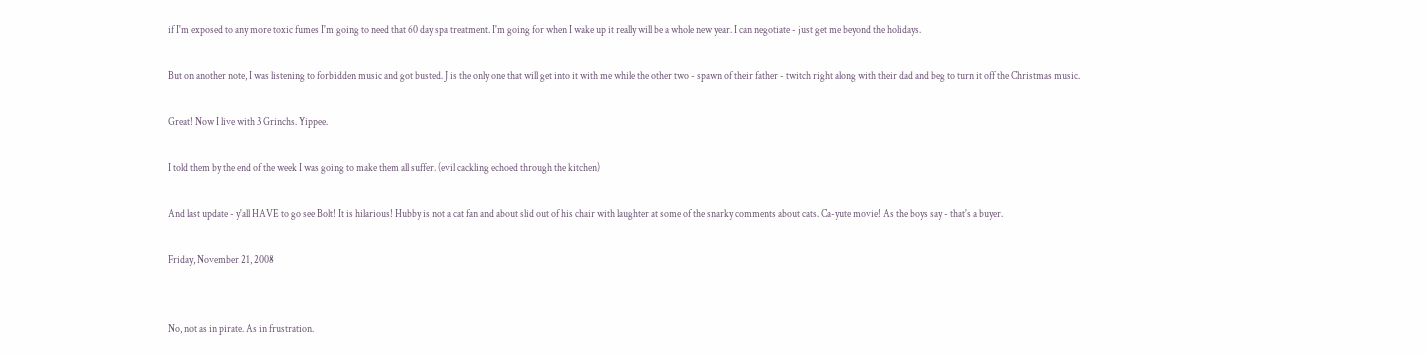if I'm exposed to any more toxic fumes I'm going to need that 60 day spa treatment. I'm going for when I wake up it really will be a whole new year. I can negotiate - just get me beyond the holidays.

But on another note, I was listening to forbidden music and got busted. J is the only one that will get into it with me while the other two - spawn of their father - twitch right along with their dad and beg to turn it off the Christmas music.

Great! Now I live with 3 Grinchs. Yippee.

I told them by the end of the week I was going to make them all suffer. (evil cackling echoed through the kitchen)

And last update - y'all HAVE to go see Bolt! It is hilarious! Hubby is not a cat fan and about slid out of his chair with laughter at some of the snarky comments about cats. Ca-yute movie! As the boys say - that's a buyer.

Friday, November 21, 2008


No, not as in pirate. As in frustration.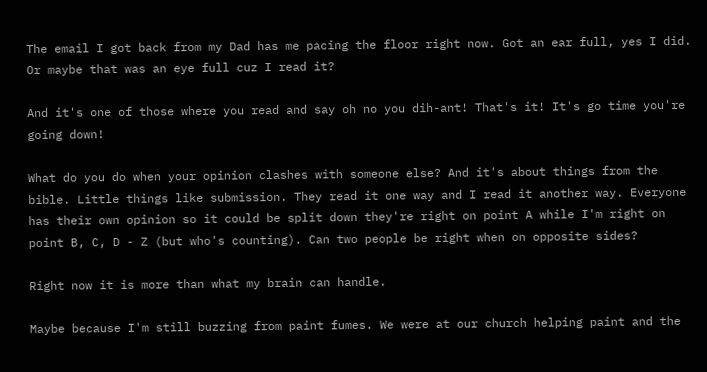The email I got back from my Dad has me pacing the floor right now. Got an ear full, yes I did. Or maybe that was an eye full cuz I read it?

And it's one of those where you read and say oh no you dih-ant! That's it! It's go time you're going down!

What do you do when your opinion clashes with someone else? And it's about things from the bible. Little things like submission. They read it one way and I read it another way. Everyone has their own opinion so it could be split down they're right on point A while I'm right on point B, C, D - Z (but who's counting). Can two people be right when on opposite sides?

Right now it is more than what my brain can handle.

Maybe because I'm still buzzing from paint fumes. We were at our church helping paint and the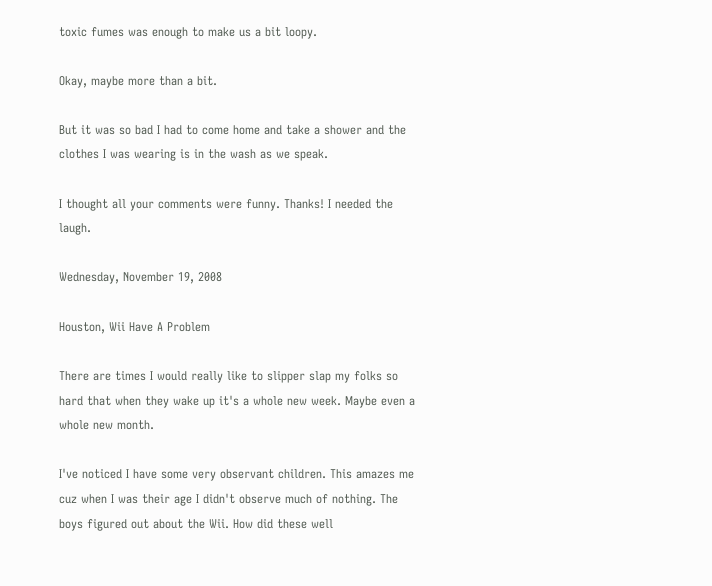toxic fumes was enough to make us a bit loopy.

Okay, maybe more than a bit.

But it was so bad I had to come home and take a shower and the clothes I was wearing is in the wash as we speak.

I thought all your comments were funny. Thanks! I needed the laugh.

Wednesday, November 19, 2008

Houston, Wii Have A Problem

There are times I would really like to slipper slap my folks so hard that when they wake up it's a whole new week. Maybe even a whole new month.

I've noticed I have some very observant children. This amazes me cuz when I was their age I didn't observe much of nothing. The boys figured out about the Wii. How did these well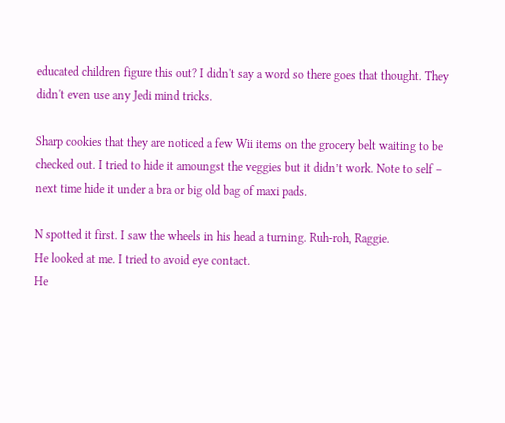educated children figure this out? I didn't say a word so there goes that thought. They didn't even use any Jedi mind tricks.

Sharp cookies that they are noticed a few Wii items on the grocery belt waiting to be checked out. I tried to hide it amoungst the veggies but it didn’t work. Note to self – next time hide it under a bra or big old bag of maxi pads.

N spotted it first. I saw the wheels in his head a turning. Ruh-roh, Raggie.
He looked at me. I tried to avoid eye contact.
He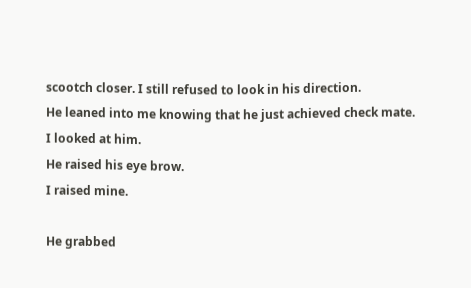scootch closer. I still refused to look in his direction.
He leaned into me knowing that he just achieved check mate.
I looked at him.
He raised his eye brow.
I raised mine.

He grabbed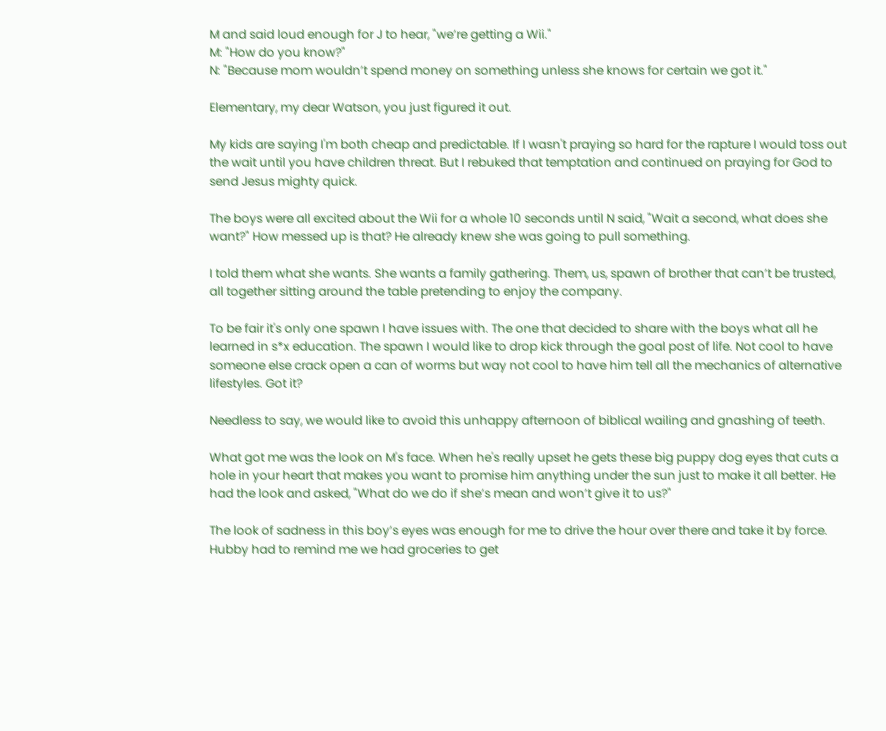M and said loud enough for J to hear, "we’re getting a Wii."
M: "How do you know?"
N: "Because mom wouldn’t spend money on something unless she knows for certain we got it."

Elementary, my dear Watson, you just figured it out.

My kids are saying I'm both cheap and predictable. If I wasn't praying so hard for the rapture I would toss out the wait until you have children threat. But I rebuked that temptation and continued on praying for God to send Jesus mighty quick.

The boys were all excited about the Wii for a whole 10 seconds until N said, "Wait a second, what does she want?" How messed up is that? He already knew she was going to pull something.

I told them what she wants. She wants a family gathering. Them, us, spawn of brother that can’t be trusted, all together sitting around the table pretending to enjoy the company.

To be fair it's only one spawn I have issues with. The one that decided to share with the boys what all he learned in s*x education. The spawn I would like to drop kick through the goal post of life. Not cool to have someone else crack open a can of worms but way not cool to have him tell all the mechanics of alternative lifestyles. Got it?

Needless to say, we would like to avoid this unhappy afternoon of biblical wailing and gnashing of teeth.

What got me was the look on M's face. When he's really upset he gets these big puppy dog eyes that cuts a hole in your heart that makes you want to promise him anything under the sun just to make it all better. He had the look and asked, "What do we do if she’s mean and won’t give it to us?"

The look of sadness in this boy’s eyes was enough for me to drive the hour over there and take it by force. Hubby had to remind me we had groceries to get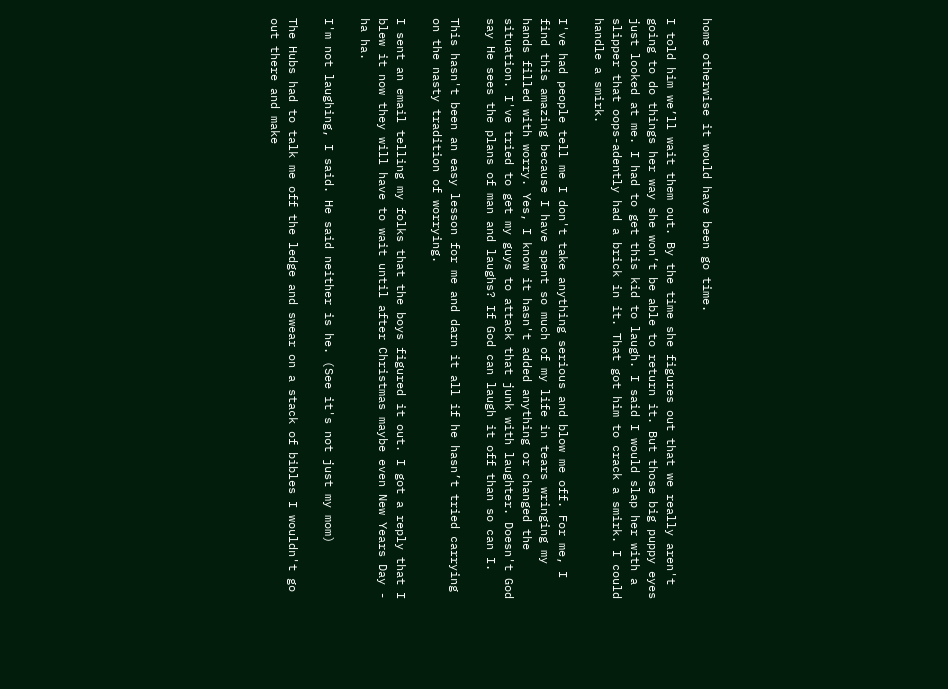home otherwise it would have been go time.

I told him we’ll wait them out. By the time she figures out that we really aren't going to do things her way she won’t be able to return it. But those big puppy eyes just looked at me. I had to get this kid to laugh. I said I would slap her with a slipper that oops-adently had a brick in it. That got him to crack a smirk. I could handle a smirk.

I've had people tell me I don't take anything serious and blow me off. For me, I find this amazing because I have spent so much of my life in tears wringing my hands filled with worry. Yes, I know it hasn't added anything or changed the situation. I've tried to get my guys to attack that junk with laughter. Doesn't God say He sees the plans of man and laughs? If God can laugh it off than so can I.

This hasn't been an easy lesson for me and darn it all if he hasn’t tried carrying on the nasty tradition of worrying.

I sent an email telling my folks that the boys figured it out. I got a reply that I blew it now they will have to wait until after Christmas maybe even New Years Day - ha ha.

I'm not laughing, I said. He said neither is he. (See it's not just my mom)

The Hubs had to talk me off the ledge and swear on a stack of bibles I wouldn't go out there and make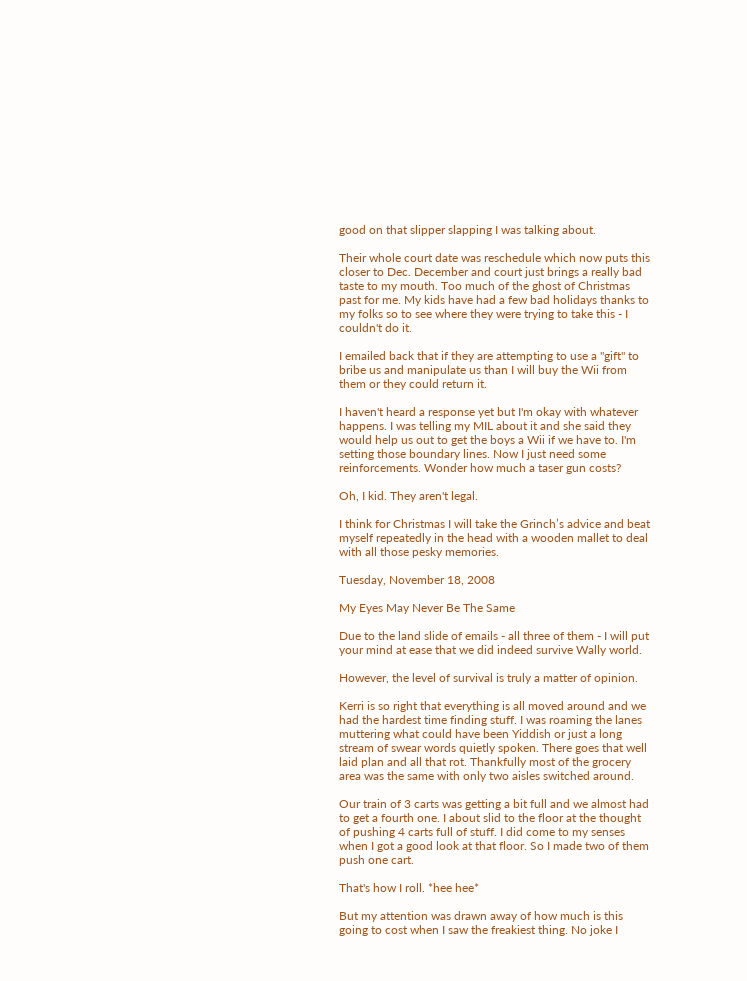good on that slipper slapping I was talking about.

Their whole court date was reschedule which now puts this closer to Dec. December and court just brings a really bad taste to my mouth. Too much of the ghost of Christmas past for me. My kids have had a few bad holidays thanks to my folks so to see where they were trying to take this - I couldn't do it.

I emailed back that if they are attempting to use a "gift" to bribe us and manipulate us than I will buy the Wii from them or they could return it.

I haven't heard a response yet but I'm okay with whatever happens. I was telling my MIL about it and she said they would help us out to get the boys a Wii if we have to. I'm setting those boundary lines. Now I just need some reinforcements. Wonder how much a taser gun costs?

Oh, I kid. They aren't legal.

I think for Christmas I will take the Grinch’s advice and beat myself repeatedly in the head with a wooden mallet to deal with all those pesky memories.

Tuesday, November 18, 2008

My Eyes May Never Be The Same

Due to the land slide of emails - all three of them - I will put your mind at ease that we did indeed survive Wally world.

However, the level of survival is truly a matter of opinion.

Kerri is so right that everything is all moved around and we had the hardest time finding stuff. I was roaming the lanes muttering what could have been Yiddish or just a long stream of swear words quietly spoken. There goes that well laid plan and all that rot. Thankfully most of the grocery area was the same with only two aisles switched around.

Our train of 3 carts was getting a bit full and we almost had to get a fourth one. I about slid to the floor at the thought of pushing 4 carts full of stuff. I did come to my senses when I got a good look at that floor. So I made two of them push one cart.

That's how I roll. *hee hee*

But my attention was drawn away of how much is this going to cost when I saw the freakiest thing. No joke I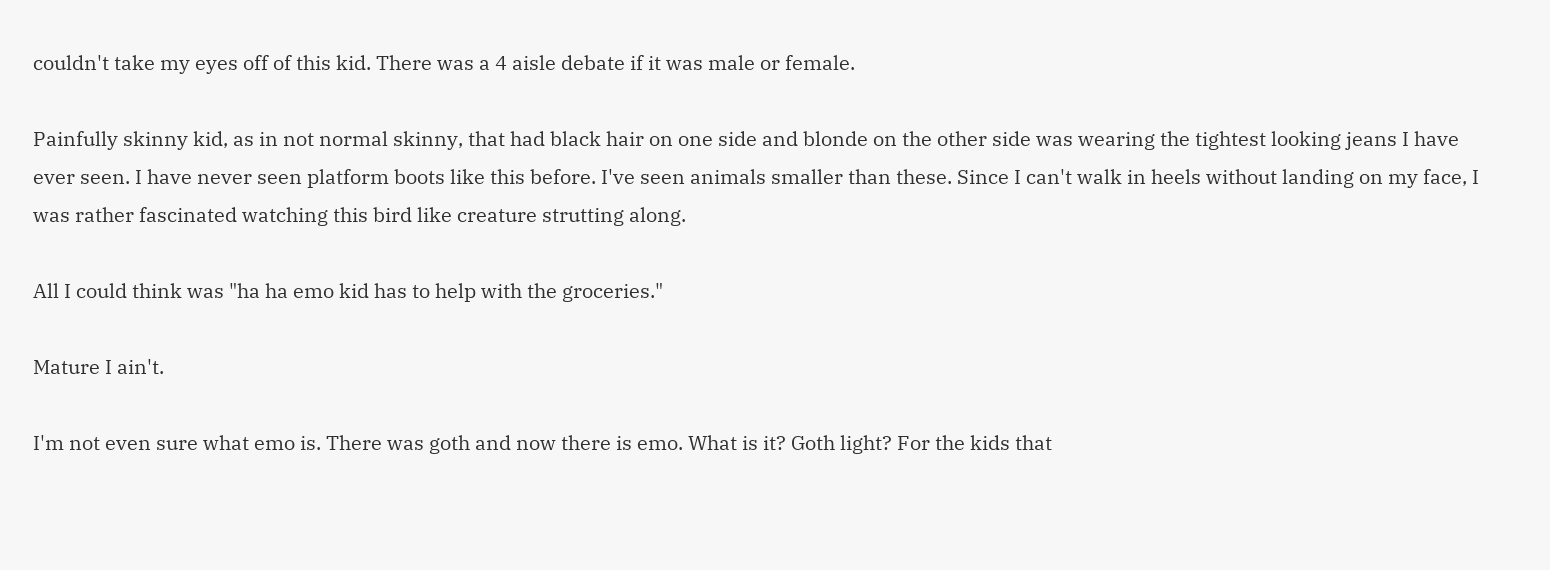couldn't take my eyes off of this kid. There was a 4 aisle debate if it was male or female.

Painfully skinny kid, as in not normal skinny, that had black hair on one side and blonde on the other side was wearing the tightest looking jeans I have ever seen. I have never seen platform boots like this before. I've seen animals smaller than these. Since I can't walk in heels without landing on my face, I was rather fascinated watching this bird like creature strutting along.

All I could think was "ha ha emo kid has to help with the groceries."

Mature I ain't.

I'm not even sure what emo is. There was goth and now there is emo. What is it? Goth light? For the kids that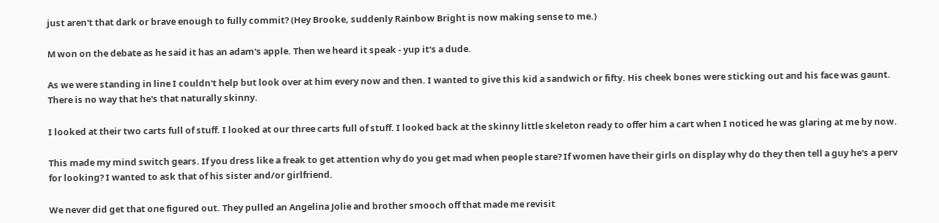just aren't that dark or brave enough to fully commit? (Hey Brooke, suddenly Rainbow Bright is now making sense to me.)

M won on the debate as he said it has an adam's apple. Then we heard it speak - yup it's a dude.

As we were standing in line I couldn't help but look over at him every now and then. I wanted to give this kid a sandwich or fifty. His cheek bones were sticking out and his face was gaunt. There is no way that he's that naturally skinny.

I looked at their two carts full of stuff. I looked at our three carts full of stuff. I looked back at the skinny little skeleton ready to offer him a cart when I noticed he was glaring at me by now.

This made my mind switch gears. If you dress like a freak to get attention why do you get mad when people stare? If women have their girls on display why do they then tell a guy he's a perv for looking? I wanted to ask that of his sister and/or girlfriend.

We never did get that one figured out. They pulled an Angelina Jolie and brother smooch off that made me revisit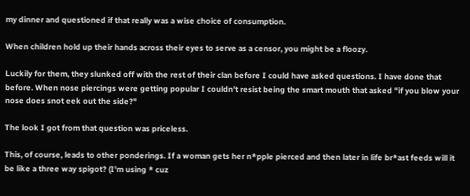my dinner and questioned if that really was a wise choice of consumption.

When children hold up their hands across their eyes to serve as a censor, you might be a floozy.

Luckily for them, they slunked off with the rest of their clan before I could have asked questions. I have done that before. When nose piercings were getting popular I couldn't resist being the smart mouth that asked "if you blow your nose does snot eek out the side?"

The look I got from that question was priceless.

This, of course, leads to other ponderings. If a woman gets her n*pple pierced and then later in life br*ast feeds will it be like a three way spigot? (I'm using * cuz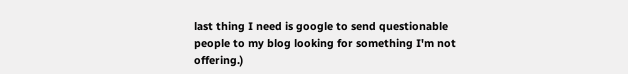last thing I need is google to send questionable people to my blog looking for something I'm not offering.)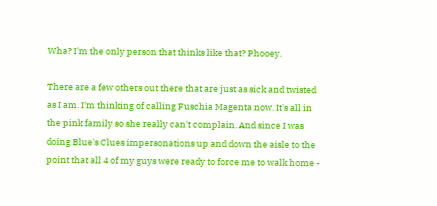Wha? I'm the only person that thinks like that? Phooey.

There are a few others out there that are just as sick and twisted as I am. I'm thinking of calling Fuschia Magenta now. It's all in the pink family so she really can't complain. And since I was doing Blue's Clues impersonations up and down the aisle to the point that all 4 of my guys were ready to force me to walk home -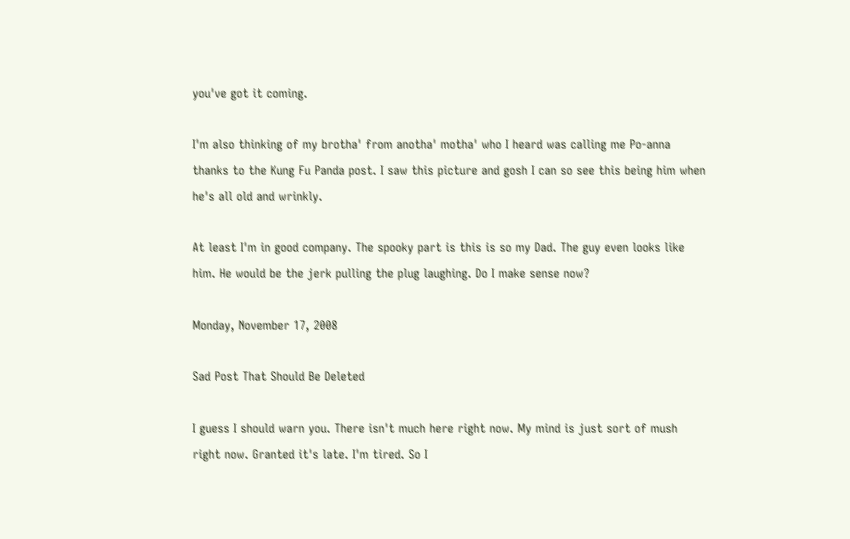you've got it coming.

I'm also thinking of my brotha' from anotha' motha' who I heard was calling me Po-anna thanks to the Kung Fu Panda post. I saw this picture and gosh I can so see this being him when he's all old and wrinkly.

At least I'm in good company. The spooky part is this is so my Dad. The guy even looks like him. He would be the jerk pulling the plug laughing. Do I make sense now?

Monday, November 17, 2008

Sad Post That Should Be Deleted

I guess I should warn you. There isn't much here right now. My mind is just sort of mush right now. Granted it's late. I'm tired. So I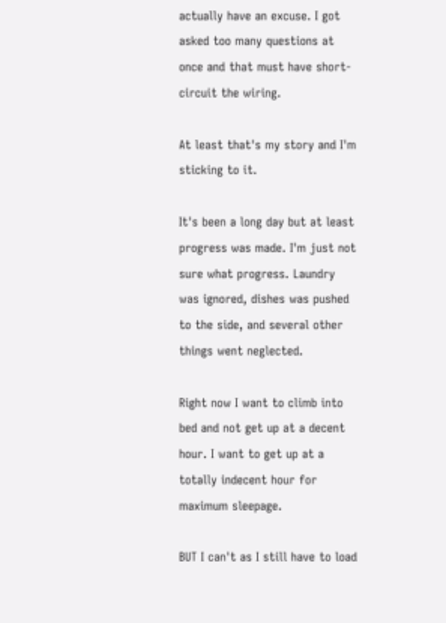actually have an excuse. I got asked too many questions at once and that must have short-circuit the wiring.

At least that's my story and I'm sticking to it.

It's been a long day but at least progress was made. I'm just not sure what progress. Laundry was ignored, dishes was pushed to the side, and several other things went neglected.

Right now I want to climb into bed and not get up at a decent hour. I want to get up at a totally indecent hour for maximum sleepage.

BUT I can't as I still have to load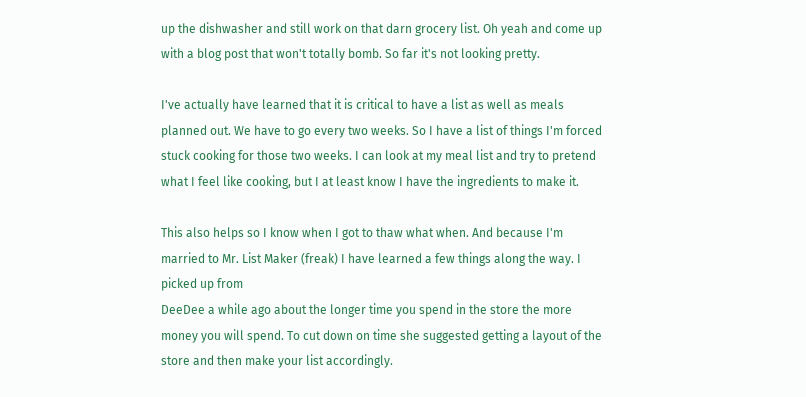up the dishwasher and still work on that darn grocery list. Oh yeah and come up with a blog post that won't totally bomb. So far it's not looking pretty.

I've actually have learned that it is critical to have a list as well as meals planned out. We have to go every two weeks. So I have a list of things I'm forced stuck cooking for those two weeks. I can look at my meal list and try to pretend what I feel like cooking, but I at least know I have the ingredients to make it.

This also helps so I know when I got to thaw what when. And because I'm married to Mr. List Maker (freak) I have learned a few things along the way. I picked up from
DeeDee a while ago about the longer time you spend in the store the more money you will spend. To cut down on time she suggested getting a layout of the store and then make your list accordingly.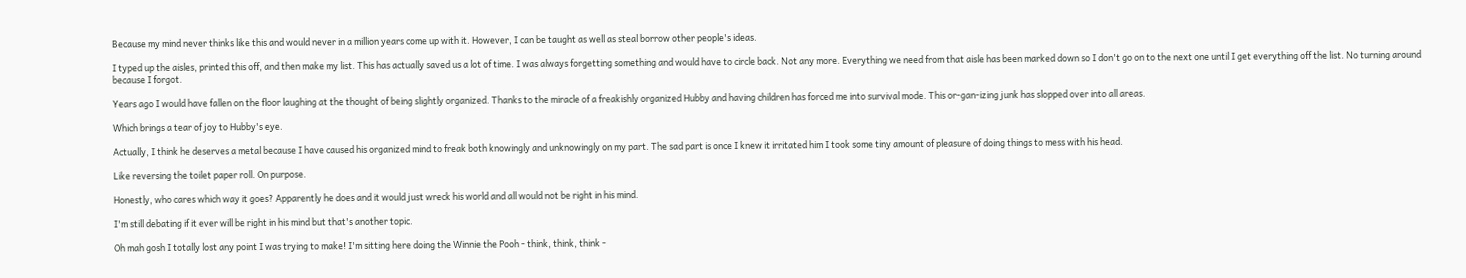Because my mind never thinks like this and would never in a million years come up with it. However, I can be taught as well as steal borrow other people's ideas.

I typed up the aisles, printed this off, and then make my list. This has actually saved us a lot of time. I was always forgetting something and would have to circle back. Not any more. Everything we need from that aisle has been marked down so I don't go on to the next one until I get everything off the list. No turning around because I forgot.

Years ago I would have fallen on the floor laughing at the thought of being slightly organized. Thanks to the miracle of a freakishly organized Hubby and having children has forced me into survival mode. This or-gan-izing junk has slopped over into all areas.

Which brings a tear of joy to Hubby's eye.

Actually, I think he deserves a metal because I have caused his organized mind to freak both knowingly and unknowingly on my part. The sad part is once I knew it irritated him I took some tiny amount of pleasure of doing things to mess with his head.

Like reversing the toilet paper roll. On purpose.

Honestly, who cares which way it goes? Apparently he does and it would just wreck his world and all would not be right in his mind.

I'm still debating if it ever will be right in his mind but that's another topic.

Oh mah gosh I totally lost any point I was trying to make! I'm sitting here doing the Winnie the Pooh - think, think, think -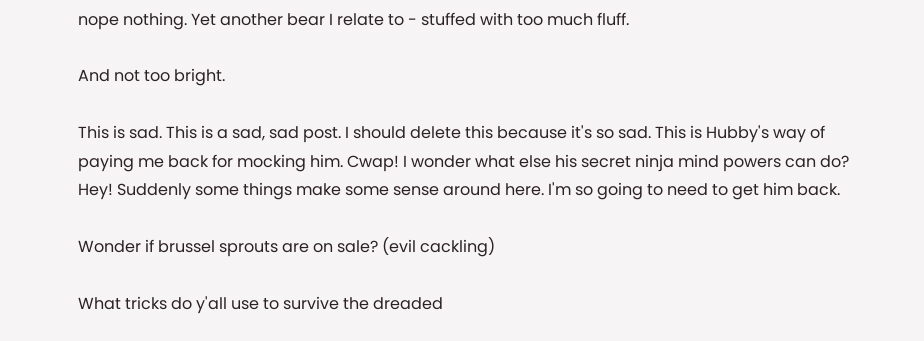nope nothing. Yet another bear I relate to - stuffed with too much fluff.

And not too bright.

This is sad. This is a sad, sad post. I should delete this because it's so sad. This is Hubby's way of paying me back for mocking him. Cwap! I wonder what else his secret ninja mind powers can do? Hey! Suddenly some things make some sense around here. I'm so going to need to get him back.

Wonder if brussel sprouts are on sale? (evil cackling)

What tricks do y'all use to survive the dreaded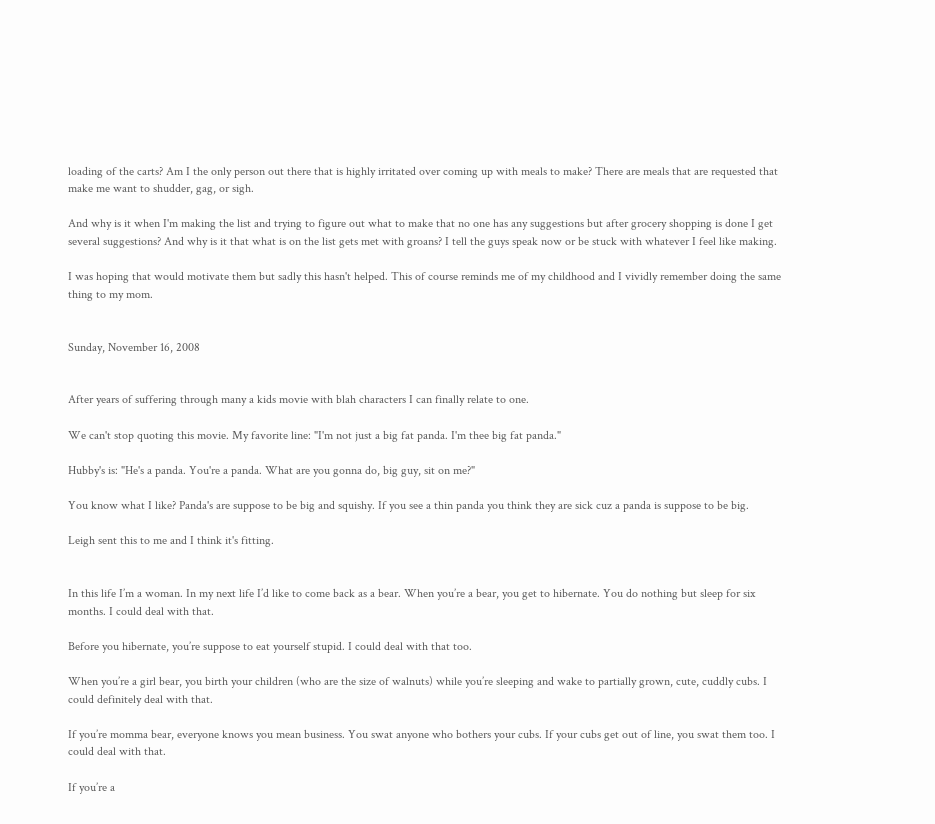loading of the carts? Am I the only person out there that is highly irritated over coming up with meals to make? There are meals that are requested that make me want to shudder, gag, or sigh.

And why is it when I'm making the list and trying to figure out what to make that no one has any suggestions but after grocery shopping is done I get several suggestions? And why is it that what is on the list gets met with groans? I tell the guys speak now or be stuck with whatever I feel like making.

I was hoping that would motivate them but sadly this hasn't helped. This of course reminds me of my childhood and I vividly remember doing the same thing to my mom.


Sunday, November 16, 2008


After years of suffering through many a kids movie with blah characters I can finally relate to one.

We can't stop quoting this movie. My favorite line: "I'm not just a big fat panda. I'm thee big fat panda."

Hubby's is: "He's a panda. You're a panda. What are you gonna do, big guy, sit on me?"

You know what I like? Panda's are suppose to be big and squishy. If you see a thin panda you think they are sick cuz a panda is suppose to be big.

Leigh sent this to me and I think it's fitting.


In this life I’m a woman. In my next life I’d like to come back as a bear. When you’re a bear, you get to hibernate. You do nothing but sleep for six months. I could deal with that.

Before you hibernate, you’re suppose to eat yourself stupid. I could deal with that too.

When you’re a girl bear, you birth your children (who are the size of walnuts) while you’re sleeping and wake to partially grown, cute, cuddly cubs. I could definitely deal with that.

If you’re momma bear, everyone knows you mean business. You swat anyone who bothers your cubs. If your cubs get out of line, you swat them too. I could deal with that.

If you’re a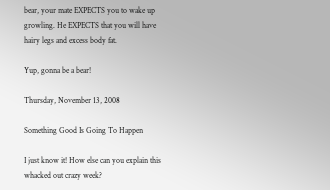bear, your mate EXPECTS you to wake up growling. He EXPECTS that you will have hairy legs and excess body fat.

Yup, gonna be a bear!

Thursday, November 13, 2008

Something Good Is Going To Happen

I just know it! How else can you explain this whacked out crazy week?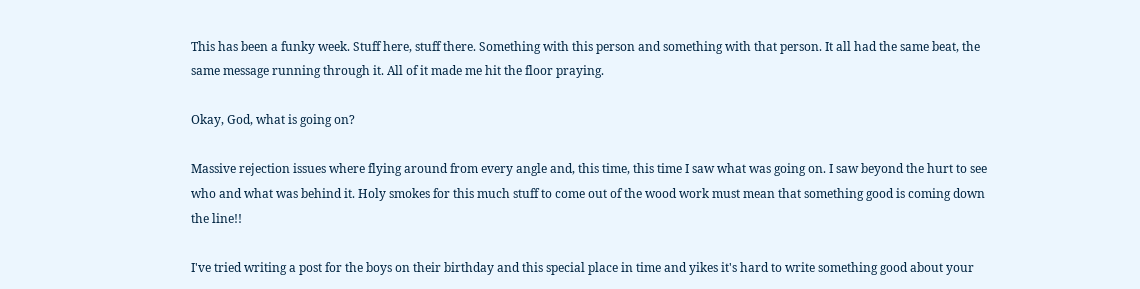This has been a funky week. Stuff here, stuff there. Something with this person and something with that person. It all had the same beat, the same message running through it. All of it made me hit the floor praying.

Okay, God, what is going on?

Massive rejection issues where flying around from every angle and, this time, this time I saw what was going on. I saw beyond the hurt to see who and what was behind it. Holy smokes for this much stuff to come out of the wood work must mean that something good is coming down the line!!

I've tried writing a post for the boys on their birthday and this special place in time and yikes it's hard to write something good about your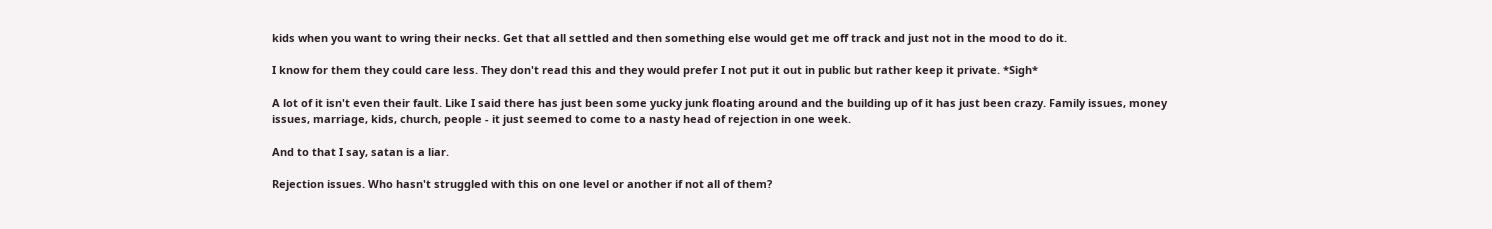kids when you want to wring their necks. Get that all settled and then something else would get me off track and just not in the mood to do it.

I know for them they could care less. They don't read this and they would prefer I not put it out in public but rather keep it private. *Sigh*

A lot of it isn't even their fault. Like I said there has just been some yucky junk floating around and the building up of it has just been crazy. Family issues, money issues, marriage, kids, church, people - it just seemed to come to a nasty head of rejection in one week.

And to that I say, satan is a liar.

Rejection issues. Who hasn't struggled with this on one level or another if not all of them?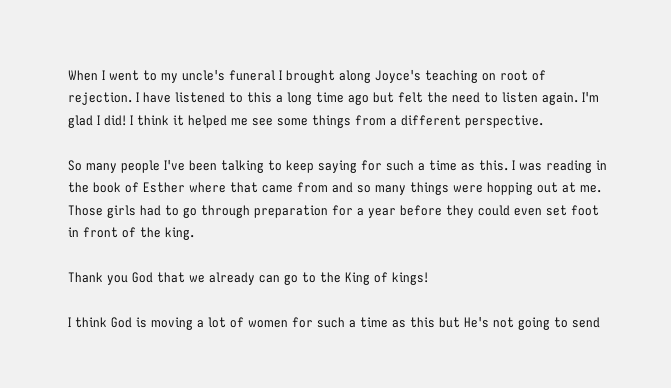When I went to my uncle's funeral I brought along Joyce's teaching on root of rejection. I have listened to this a long time ago but felt the need to listen again. I'm glad I did! I think it helped me see some things from a different perspective.

So many people I've been talking to keep saying for such a time as this. I was reading in the book of Esther where that came from and so many things were hopping out at me. Those girls had to go through preparation for a year before they could even set foot in front of the king.

Thank you God that we already can go to the King of kings!

I think God is moving a lot of women for such a time as this but He's not going to send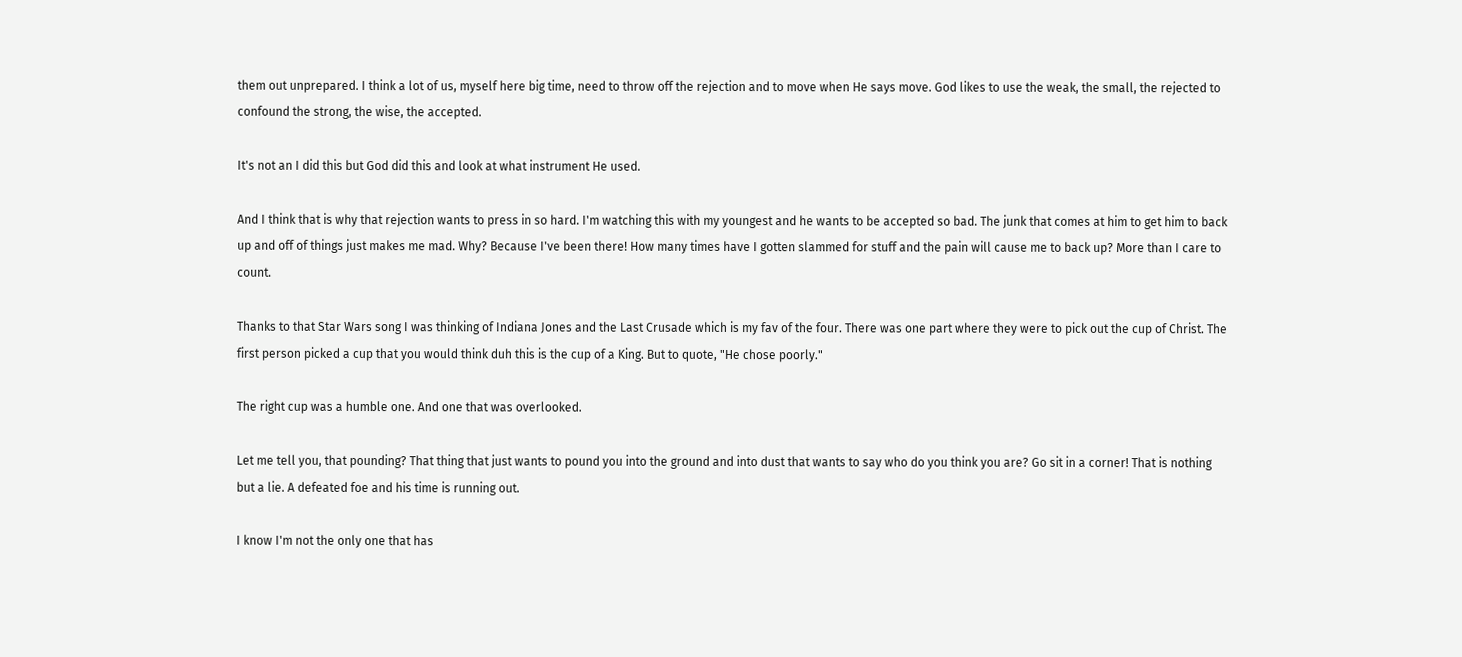them out unprepared. I think a lot of us, myself here big time, need to throw off the rejection and to move when He says move. God likes to use the weak, the small, the rejected to confound the strong, the wise, the accepted.

It's not an I did this but God did this and look at what instrument He used.

And I think that is why that rejection wants to press in so hard. I'm watching this with my youngest and he wants to be accepted so bad. The junk that comes at him to get him to back up and off of things just makes me mad. Why? Because I've been there! How many times have I gotten slammed for stuff and the pain will cause me to back up? More than I care to count.

Thanks to that Star Wars song I was thinking of Indiana Jones and the Last Crusade which is my fav of the four. There was one part where they were to pick out the cup of Christ. The first person picked a cup that you would think duh this is the cup of a King. But to quote, "He chose poorly."

The right cup was a humble one. And one that was overlooked.

Let me tell you, that pounding? That thing that just wants to pound you into the ground and into dust that wants to say who do you think you are? Go sit in a corner! That is nothing but a lie. A defeated foe and his time is running out.

I know I'm not the only one that has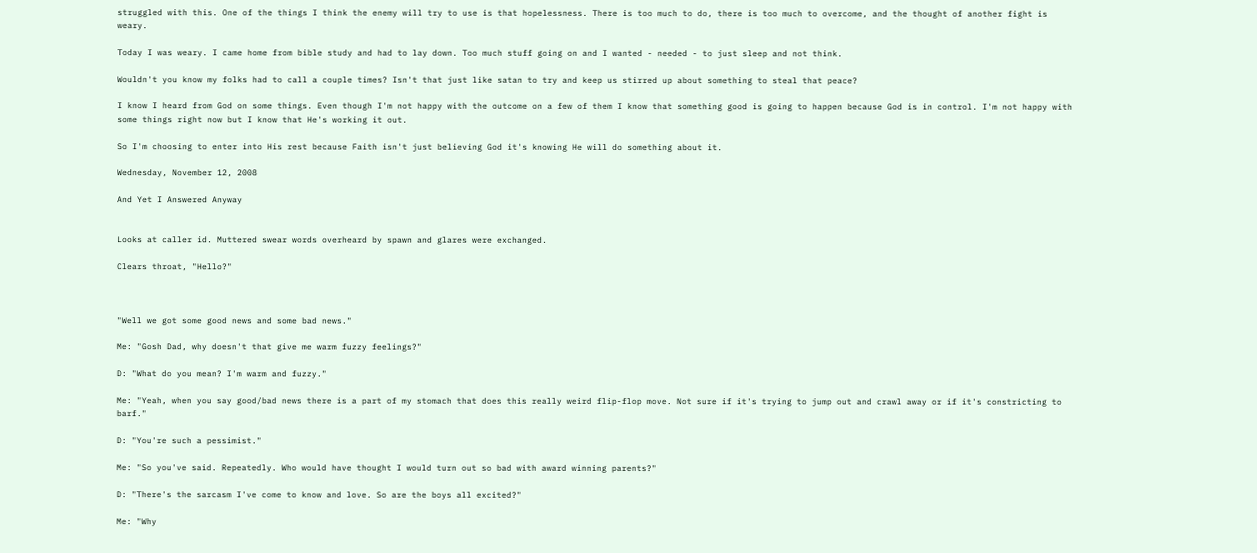struggled with this. One of the things I think the enemy will try to use is that hopelessness. There is too much to do, there is too much to overcome, and the thought of another fight is weary.

Today I was weary. I came home from bible study and had to lay down. Too much stuff going on and I wanted - needed - to just sleep and not think.

Wouldn't you know my folks had to call a couple times? Isn't that just like satan to try and keep us stirred up about something to steal that peace?

I know I heard from God on some things. Even though I'm not happy with the outcome on a few of them I know that something good is going to happen because God is in control. I'm not happy with some things right now but I know that He's working it out.

So I'm choosing to enter into His rest because Faith isn't just believing God it's knowing He will do something about it.

Wednesday, November 12, 2008

And Yet I Answered Anyway


Looks at caller id. Muttered swear words overheard by spawn and glares were exchanged.

Clears throat, "Hello?"



"Well we got some good news and some bad news."

Me: "Gosh Dad, why doesn't that give me warm fuzzy feelings?"

D: "What do you mean? I'm warm and fuzzy."

Me: "Yeah, when you say good/bad news there is a part of my stomach that does this really weird flip-flop move. Not sure if it's trying to jump out and crawl away or if it's constricting to barf."

D: "You're such a pessimist."

Me: "So you've said. Repeatedly. Who would have thought I would turn out so bad with award winning parents?"

D: "There's the sarcasm I've come to know and love. So are the boys all excited?"

Me: "Why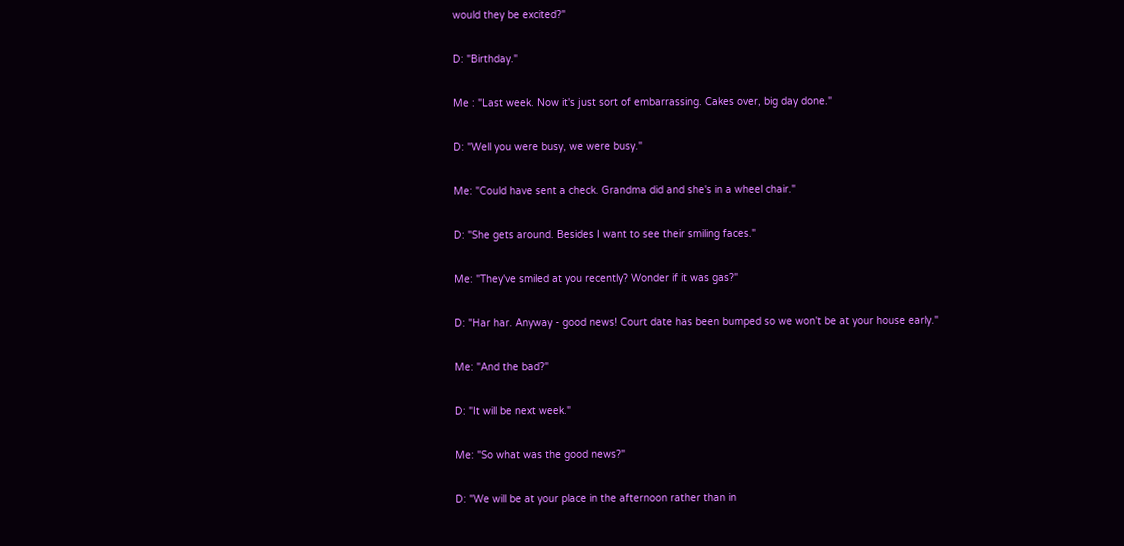would they be excited?"

D: "Birthday."

Me : "Last week. Now it's just sort of embarrassing. Cakes over, big day done."

D: "Well you were busy, we were busy."

Me: "Could have sent a check. Grandma did and she's in a wheel chair."

D: "She gets around. Besides I want to see their smiling faces."

Me: "They've smiled at you recently? Wonder if it was gas?"

D: "Har har. Anyway - good news! Court date has been bumped so we won't be at your house early."

Me: "And the bad?"

D: "It will be next week."

Me: "So what was the good news?"

D: "We will be at your place in the afternoon rather than in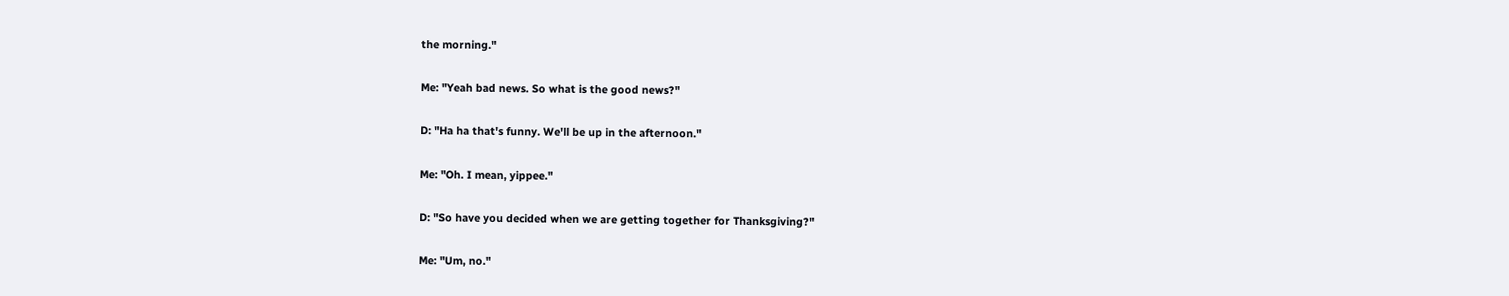the morning."

Me: "Yeah bad news. So what is the good news?"

D: "Ha ha that's funny. We'll be up in the afternoon."

Me: "Oh. I mean, yippee."

D: "So have you decided when we are getting together for Thanksgiving?"

Me: "Um, no."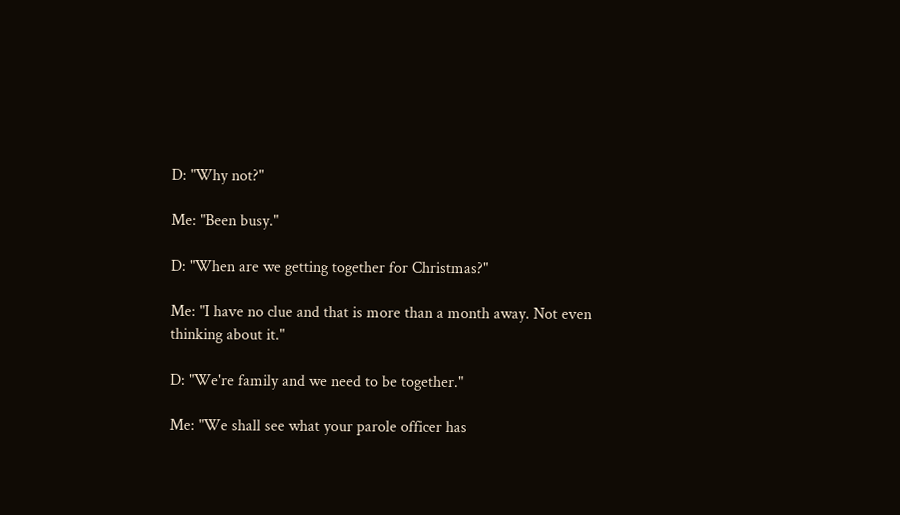D: "Why not?"

Me: "Been busy."

D: "When are we getting together for Christmas?"

Me: "I have no clue and that is more than a month away. Not even thinking about it."

D: "We're family and we need to be together."

Me: "We shall see what your parole officer has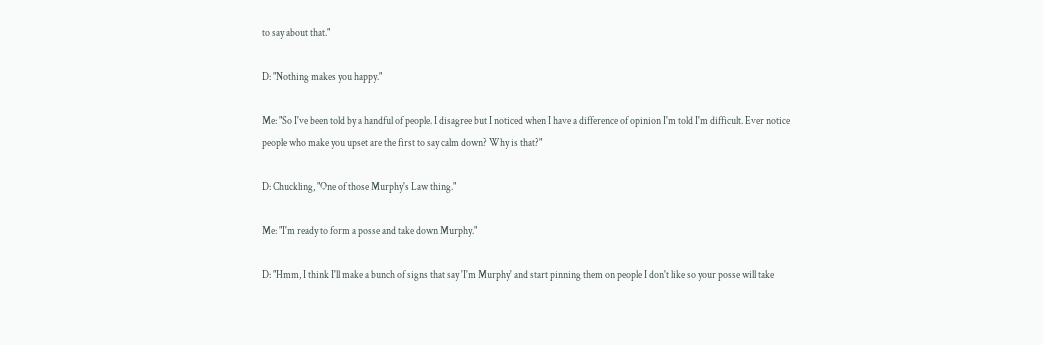to say about that."

D: "Nothing makes you happy."

Me: "So I've been told by a handful of people. I disagree but I noticed when I have a difference of opinion I'm told I'm difficult. Ever notice people who make you upset are the first to say calm down? Why is that?"

D: Chuckling, "One of those Murphy's Law thing."

Me: "I'm ready to form a posse and take down Murphy."

D: "Hmm, I think I'll make a bunch of signs that say 'I'm Murphy' and start pinning them on people I don't like so your posse will take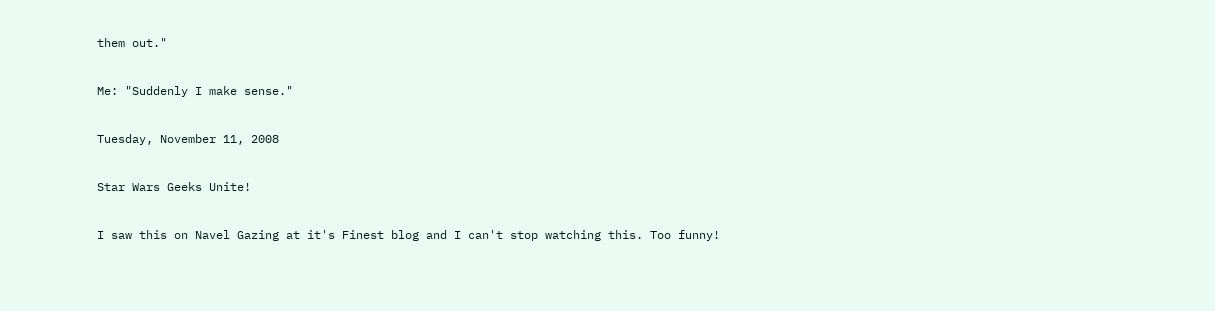them out."

Me: "Suddenly I make sense."

Tuesday, November 11, 2008

Star Wars Geeks Unite!

I saw this on Navel Gazing at it's Finest blog and I can't stop watching this. Too funny!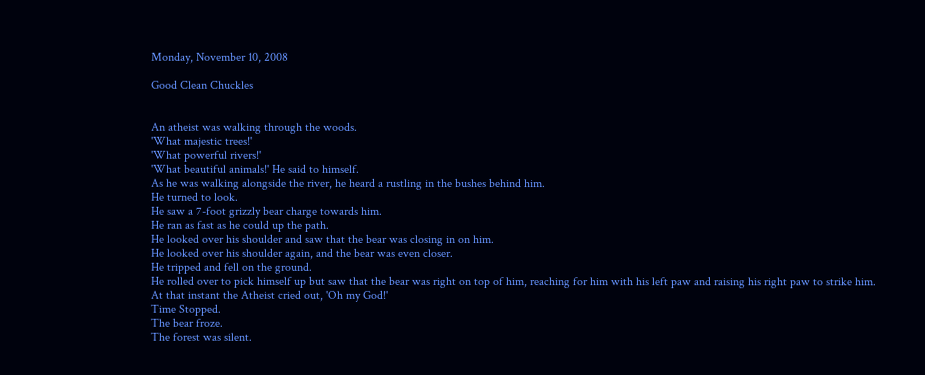Monday, November 10, 2008

Good Clean Chuckles


An atheist was walking through the woods.
'What majestic trees!'
'What powerful rivers!'
'What beautiful animals!' He said to himself.
As he was walking alongside the river, he heard a rustling in the bushes behind him.
He turned to look.
He saw a 7-foot grizzly bear charge towards him.
He ran as fast as he could up the path.
He looked over his shoulder and saw that the bear was closing in on him.
He looked over his shoulder again, and the bear was even closer.
He tripped and fell on the ground.
He rolled over to pick himself up but saw that the bear was right on top of him, reaching for him with his left paw and raising his right paw to strike him.
At that instant the Atheist cried out, 'Oh my God!'
Time Stopped.
The bear froze.
The forest was silent.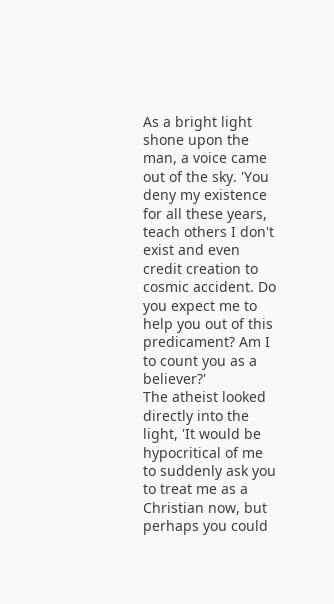As a bright light shone upon the man, a voice came out of the sky. 'You deny my existence for all these years, teach others I don't exist and even credit creation to cosmic accident. Do you expect me to help you out of this predicament? Am I to count you as a believer?'
The atheist looked directly into the light, 'It would be hypocritical of me to suddenly ask you to treat me as a Christian now, but perhaps you could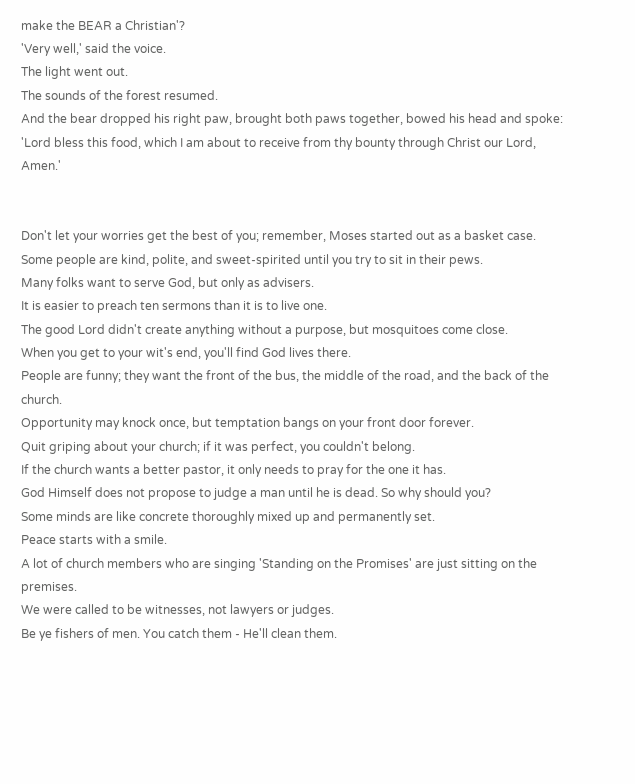make the BEAR a Christian'?
'Very well,' said the voice.
The light went out.
The sounds of the forest resumed.
And the bear dropped his right paw, brought both paws together, bowed his head and spoke:
'Lord bless this food, which I am about to receive from thy bounty through Christ our Lord, Amen.'


Don't let your worries get the best of you; remember, Moses started out as a basket case.
Some people are kind, polite, and sweet-spirited until you try to sit in their pews.
Many folks want to serve God, but only as advisers.
It is easier to preach ten sermons than it is to live one.
The good Lord didn't create anything without a purpose, but mosquitoes come close.
When you get to your wit's end, you'll find God lives there.
People are funny; they want the front of the bus, the middle of the road, and the back of the church.
Opportunity may knock once, but temptation bangs on your front door forever.
Quit griping about your church; if it was perfect, you couldn't belong.
If the church wants a better pastor, it only needs to pray for the one it has.
God Himself does not propose to judge a man until he is dead. So why should you?
Some minds are like concrete thoroughly mixed up and permanently set.
Peace starts with a smile.
A lot of church members who are singing 'Standing on the Promises' are just sitting on the premises.
We were called to be witnesses, not lawyers or judges.
Be ye fishers of men. You catch them - He'll clean them.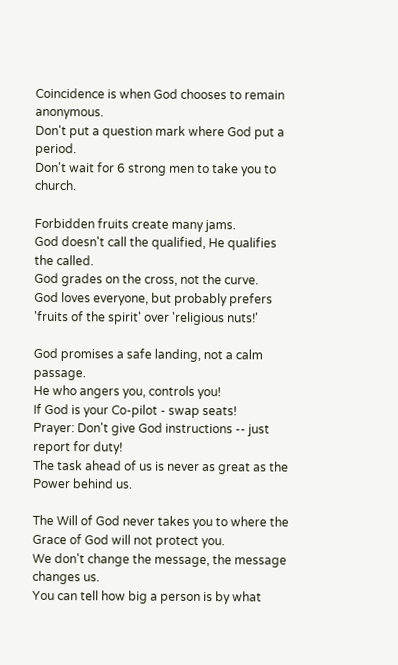Coincidence is when God chooses to remain anonymous.
Don't put a question mark where God put a period.
Don't wait for 6 strong men to take you to church.

Forbidden fruits create many jams.
God doesn't call the qualified, He qualifies the called.
God grades on the cross, not the curve.
God loves everyone, but probably prefers 'fruits of the spirit' over 'religious nuts!'

God promises a safe landing, not a calm passage.
He who angers you, controls you!
If God is your Co-pilot - swap seats!
Prayer: Don't give God instructions -- just report for duty!
The task ahead of us is never as great as the Power behind us.

The Will of God never takes you to where the Grace of God will not protect you.
We don't change the message, the message changes us.
You can tell how big a person is by what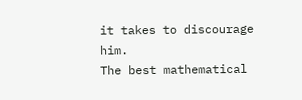it takes to discourage him.
The best mathematical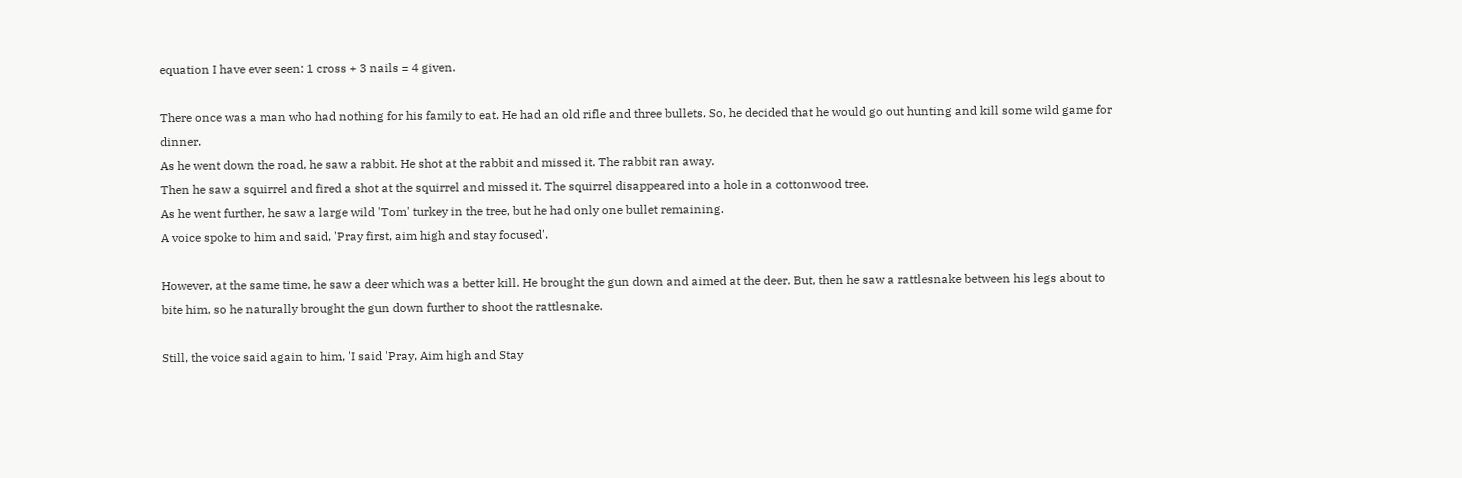equation I have ever seen: 1 cross + 3 nails = 4 given.

There once was a man who had nothing for his family to eat. He had an old rifle and three bullets. So, he decided that he would go out hunting and kill some wild game for dinner.
As he went down the road, he saw a rabbit. He shot at the rabbit and missed it. The rabbit ran away.
Then he saw a squirrel and fired a shot at the squirrel and missed it. The squirrel disappeared into a hole in a cottonwood tree.
As he went further, he saw a large wild 'Tom' turkey in the tree, but he had only one bullet remaining.
A voice spoke to him and said, 'Pray first, aim high and stay focused'.

However, at the same time, he saw a deer which was a better kill. He brought the gun down and aimed at the deer. But, then he saw a rattlesnake between his legs about to bite him, so he naturally brought the gun down further to shoot the rattlesnake.

Still, the voice said again to him, 'I said 'Pray, Aim high and Stay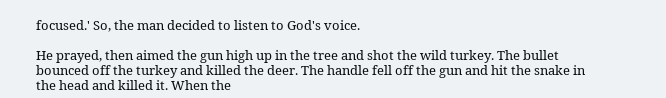focused.' So, the man decided to listen to God's voice.

He prayed, then aimed the gun high up in the tree and shot the wild turkey. The bullet bounced off the turkey and killed the deer. The handle fell off the gun and hit the snake in the head and killed it. When the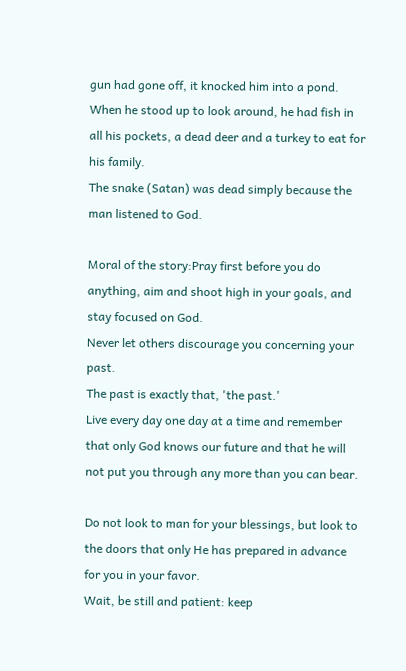gun had gone off, it knocked him into a pond. When he stood up to look around, he had fish in all his pockets, a dead deer and a turkey to eat for his family.
The snake (Satan) was dead simply because the man listened to God.

Moral of the story:Pray first before you do anything, aim and shoot high in your goals, and stay focused on God.
Never let others discourage you concerning your past.
The past is exactly that, 'the past.'
Live every day one day at a time and remember that only God knows our future and that he will not put you through any more than you can bear.

Do not look to man for your blessings, but look to the doors that only He has prepared in advance for you in your favor.
Wait, be still and patient: keep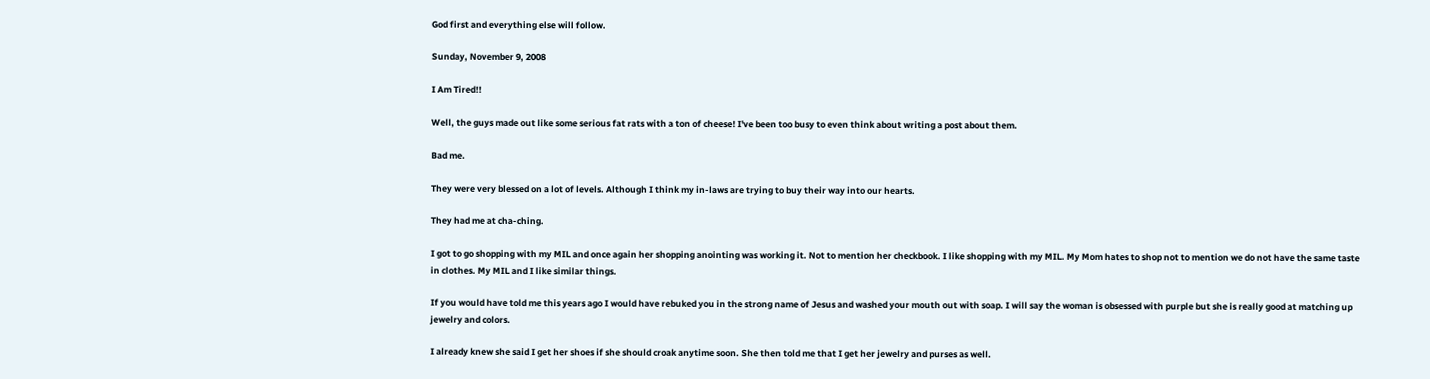God first and everything else will follow.

Sunday, November 9, 2008

I Am Tired!!

Well, the guys made out like some serious fat rats with a ton of cheese! I've been too busy to even think about writing a post about them.

Bad me.

They were very blessed on a lot of levels. Although I think my in-laws are trying to buy their way into our hearts.

They had me at cha-ching.

I got to go shopping with my MIL and once again her shopping anointing was working it. Not to mention her checkbook. I like shopping with my MIL. My Mom hates to shop not to mention we do not have the same taste in clothes. My MIL and I like similar things.

If you would have told me this years ago I would have rebuked you in the strong name of Jesus and washed your mouth out with soap. I will say the woman is obsessed with purple but she is really good at matching up jewelry and colors.

I already knew she said I get her shoes if she should croak anytime soon. She then told me that I get her jewelry and purses as well.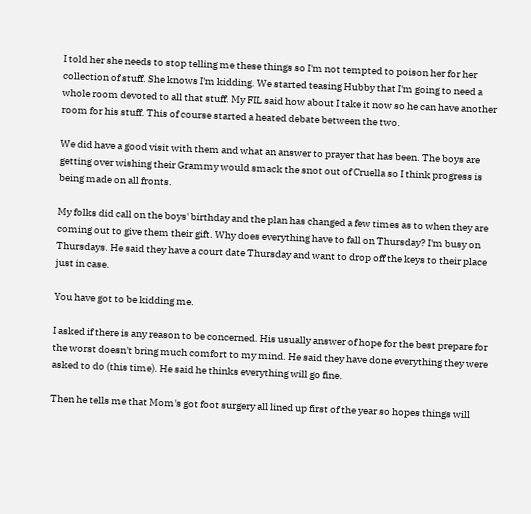I told her she needs to stop telling me these things so I'm not tempted to poison her for her collection of stuff. She knows I'm kidding. We started teasing Hubby that I'm going to need a whole room devoted to all that stuff. My FIL said how about I take it now so he can have another room for his stuff. This of course started a heated debate between the two.

We did have a good visit with them and what an answer to prayer that has been. The boys are getting over wishing their Grammy would smack the snot out of Cruella so I think progress is being made on all fronts.

My folks did call on the boys' birthday and the plan has changed a few times as to when they are coming out to give them their gift. Why does everything have to fall on Thursday? I'm busy on Thursdays. He said they have a court date Thursday and want to drop off the keys to their place just in case.

You have got to be kidding me.

I asked if there is any reason to be concerned. His usually answer of hope for the best prepare for the worst doesn't bring much comfort to my mind. He said they have done everything they were asked to do (this time). He said he thinks everything will go fine.

Then he tells me that Mom's got foot surgery all lined up first of the year so hopes things will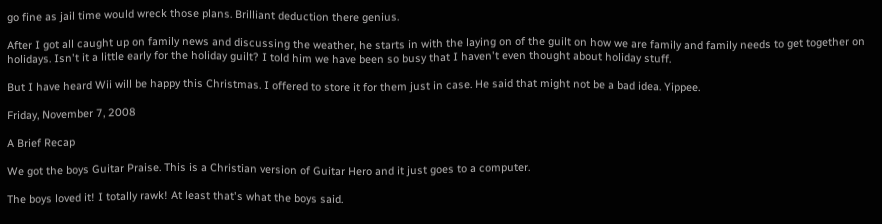go fine as jail time would wreck those plans. Brilliant deduction there genius.

After I got all caught up on family news and discussing the weather, he starts in with the laying on of the guilt on how we are family and family needs to get together on holidays. Isn't it a little early for the holiday guilt? I told him we have been so busy that I haven't even thought about holiday stuff.

But I have heard Wii will be happy this Christmas. I offered to store it for them just in case. He said that might not be a bad idea. Yippee.

Friday, November 7, 2008

A Brief Recap

We got the boys Guitar Praise. This is a Christian version of Guitar Hero and it just goes to a computer.

The boys loved it! I totally rawk! At least that's what the boys said.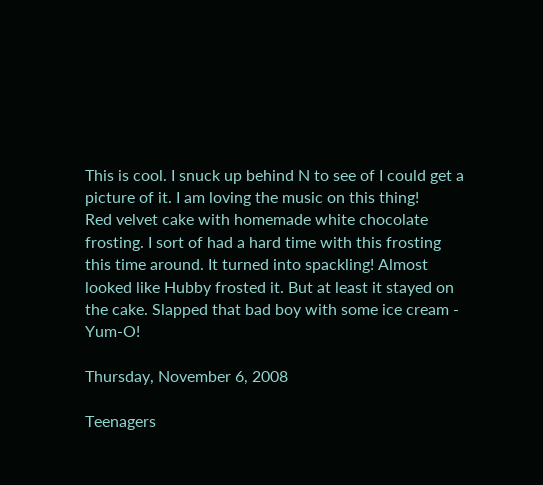This is cool. I snuck up behind N to see of I could get a picture of it. I am loving the music on this thing!
Red velvet cake with homemade white chocolate frosting. I sort of had a hard time with this frosting this time around. It turned into spackling! Almost looked like Hubby frosted it. But at least it stayed on the cake. Slapped that bad boy with some ice cream - Yum-O!

Thursday, November 6, 2008

Teenagers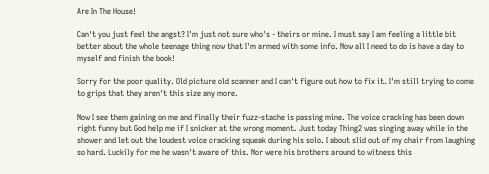Are In The House!

Can't you just feel the angst? I'm just not sure who's - theirs or mine. I must say I am feeling a little bit better about the whole teenage thing now that I'm armed with some info. Now all I need to do is have a day to myself and finish the book!

Sorry for the poor quality. Old picture old scanner and I can't figure out how to fix it. I'm still trying to come to grips that they aren't this size any more.

Now I see them gaining on me and finally their fuzz-stache is passing mine. The voice cracking has been down right funny but God help me if I snicker at the wrong moment. Just today Thing2 was singing away while in the shower and let out the loudest voice cracking squeak during his solo. I about slid out of my chair from laughing so hard. Luckily for me he wasn't aware of this. Nor were his brothers around to witness this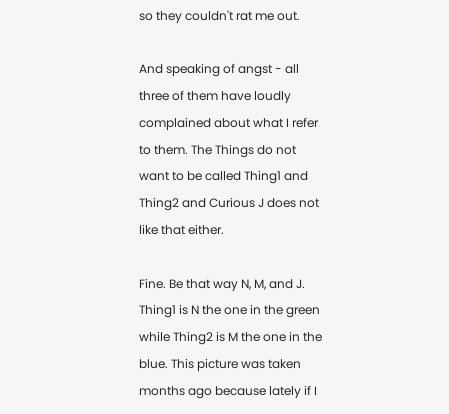so they couldn't rat me out.

And speaking of angst - all three of them have loudly complained about what I refer to them. The Things do not want to be called Thing1 and Thing2 and Curious J does not like that either.

Fine. Be that way N, M, and J. Thing1 is N the one in the green while Thing2 is M the one in the blue. This picture was taken months ago because lately if I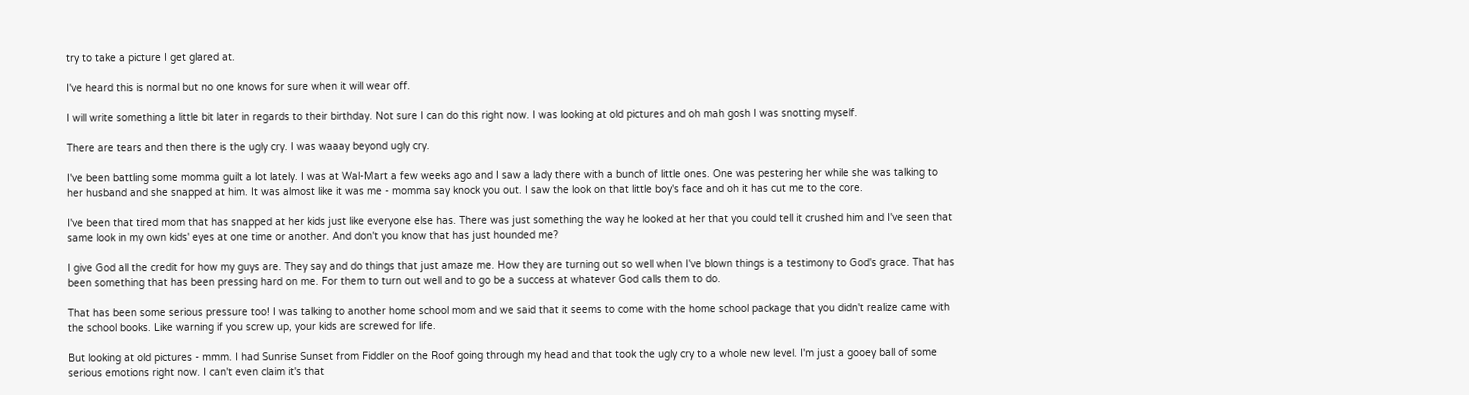try to take a picture I get glared at.

I've heard this is normal but no one knows for sure when it will wear off.

I will write something a little bit later in regards to their birthday. Not sure I can do this right now. I was looking at old pictures and oh mah gosh I was snotting myself.

There are tears and then there is the ugly cry. I was waaay beyond ugly cry.

I've been battling some momma guilt a lot lately. I was at Wal-Mart a few weeks ago and I saw a lady there with a bunch of little ones. One was pestering her while she was talking to her husband and she snapped at him. It was almost like it was me - momma say knock you out. I saw the look on that little boy's face and oh it has cut me to the core.

I've been that tired mom that has snapped at her kids just like everyone else has. There was just something the way he looked at her that you could tell it crushed him and I've seen that same look in my own kids' eyes at one time or another. And don't you know that has just hounded me?

I give God all the credit for how my guys are. They say and do things that just amaze me. How they are turning out so well when I've blown things is a testimony to God's grace. That has been something that has been pressing hard on me. For them to turn out well and to go be a success at whatever God calls them to do.

That has been some serious pressure too! I was talking to another home school mom and we said that it seems to come with the home school package that you didn't realize came with the school books. Like warning if you screw up, your kids are screwed for life.

But looking at old pictures - mmm. I had Sunrise Sunset from Fiddler on the Roof going through my head and that took the ugly cry to a whole new level. I'm just a gooey ball of some serious emotions right now. I can't even claim it's that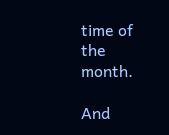time of the month.

And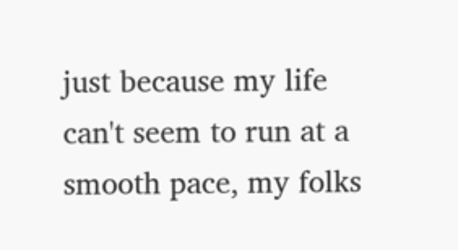just because my life can't seem to run at a smooth pace, my folks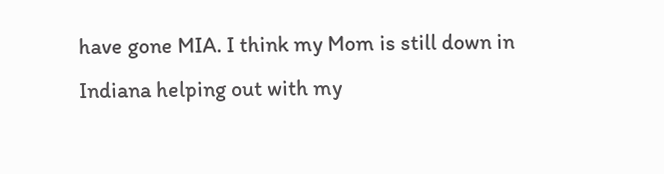have gone MIA. I think my Mom is still down in Indiana helping out with my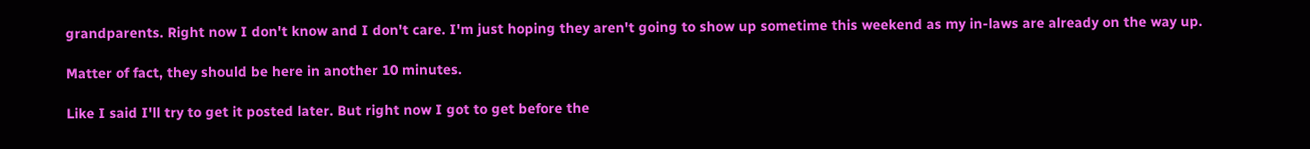grandparents. Right now I don't know and I don't care. I'm just hoping they aren't going to show up sometime this weekend as my in-laws are already on the way up.

Matter of fact, they should be here in another 10 minutes.

Like I said I'll try to get it posted later. But right now I got to get before the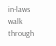in-laws walk through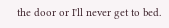the door or I'll never get to bed.